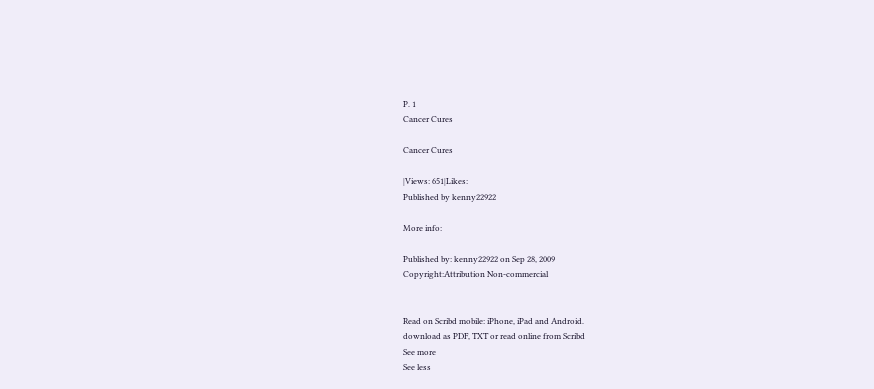P. 1
Cancer Cures

Cancer Cures

|Views: 651|Likes:
Published by kenny22922

More info:

Published by: kenny22922 on Sep 28, 2009
Copyright:Attribution Non-commercial


Read on Scribd mobile: iPhone, iPad and Android.
download as PDF, TXT or read online from Scribd
See more
See less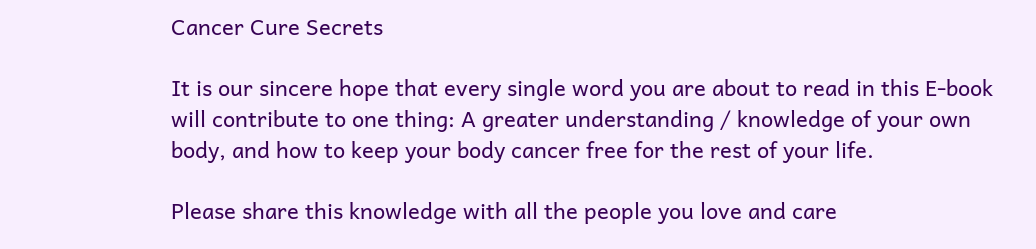Cancer Cure Secrets

It is our sincere hope that every single word you are about to read in this E-book will contribute to one thing: A greater understanding / knowledge of your own body, and how to keep your body cancer free for the rest of your life.

Please share this knowledge with all the people you love and care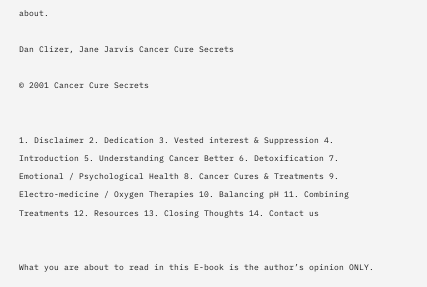about.

Dan Clizer, Jane Jarvis Cancer Cure Secrets

© 2001 Cancer Cure Secrets


1. Disclaimer 2. Dedication 3. Vested interest & Suppression 4. Introduction 5. Understanding Cancer Better 6. Detoxification 7. Emotional / Psychological Health 8. Cancer Cures & Treatments 9. Electro-medicine / Oxygen Therapies 10. Balancing pH 11. Combining Treatments 12. Resources 13. Closing Thoughts 14. Contact us


What you are about to read in this E-book is the author’s opinion ONLY.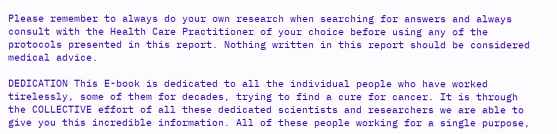Please remember to always do your own research when searching for answers and always consult with the Health Care Practitioner of your choice before using any of the protocols presented in this report. Nothing written in this report should be considered medical advice.

DEDICATION This E-book is dedicated to all the individual people who have worked tirelessly, some of them for decades, trying to find a cure for cancer. It is through the COLLECTIVE effort of all these dedicated scientists and researchers we are able to give you this incredible information. All of these people working for a single purpose,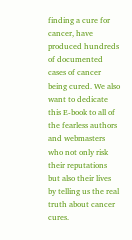finding a cure for cancer, have produced hundreds of documented cases of cancer being cured. We also want to dedicate this E-book to all of the fearless authors and webmasters who not only risk their reputations but also their lives by telling us the real truth about cancer cures.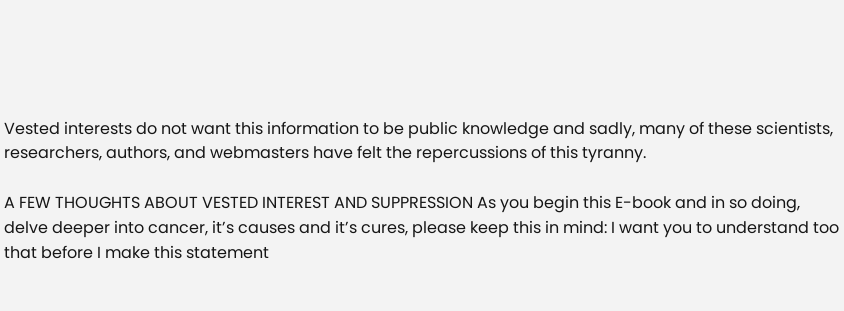Vested interests do not want this information to be public knowledge and sadly, many of these scientists, researchers, authors, and webmasters have felt the repercussions of this tyranny.

A FEW THOUGHTS ABOUT VESTED INTEREST AND SUPPRESSION As you begin this E-book and in so doing, delve deeper into cancer, it’s causes and it’s cures, please keep this in mind: I want you to understand too that before I make this statement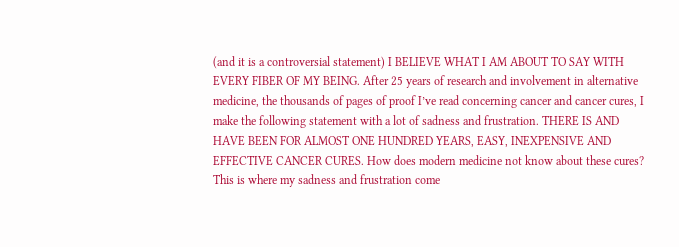(and it is a controversial statement) I BELIEVE WHAT I AM ABOUT TO SAY WITH EVERY FIBER OF MY BEING. After 25 years of research and involvement in alternative medicine, the thousands of pages of proof I’ve read concerning cancer and cancer cures, I make the following statement with a lot of sadness and frustration. THERE IS AND HAVE BEEN FOR ALMOST ONE HUNDRED YEARS, EASY, INEXPENSIVE AND EFFECTIVE CANCER CURES. How does modern medicine not know about these cures? This is where my sadness and frustration come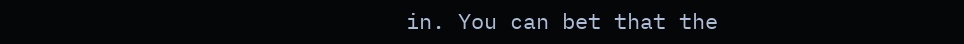in. You can bet that the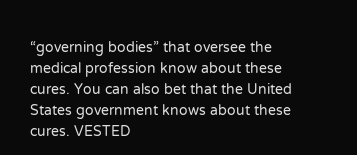“governing bodies” that oversee the medical profession know about these cures. You can also bet that the United States government knows about these cures. VESTED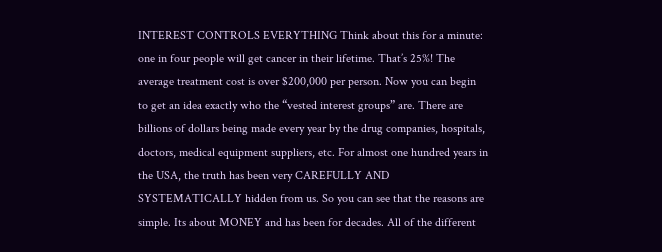INTEREST CONTROLS EVERYTHING Think about this for a minute: one in four people will get cancer in their lifetime. That’s 25%! The average treatment cost is over $200,000 per person. Now you can begin to get an idea exactly who the “vested interest groups” are. There are billions of dollars being made every year by the drug companies, hospitals, doctors, medical equipment suppliers, etc. For almost one hundred years in the USA, the truth has been very CAREFULLY AND SYSTEMATICALLY hidden from us. So you can see that the reasons are simple. Its about MONEY and has been for decades. All of the different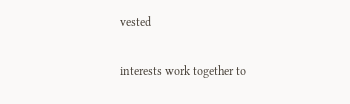vested

interests work together to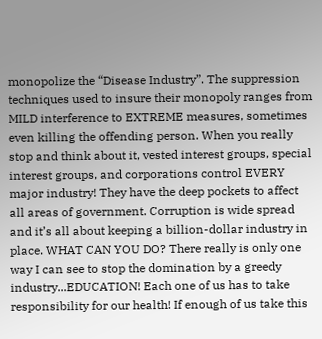monopolize the “Disease Industry”. The suppression techniques used to insure their monopoly ranges from MILD interference to EXTREME measures, sometimes even killing the offending person. When you really stop and think about it, vested interest groups, special interest groups, and corporations control EVERY major industry! They have the deep pockets to affect all areas of government. Corruption is wide spread and it’s all about keeping a billion-dollar industry in place. WHAT CAN YOU DO? There really is only one way I can see to stop the domination by a greedy industry...EDUCATION! Each one of us has to take responsibility for our health! If enough of us take this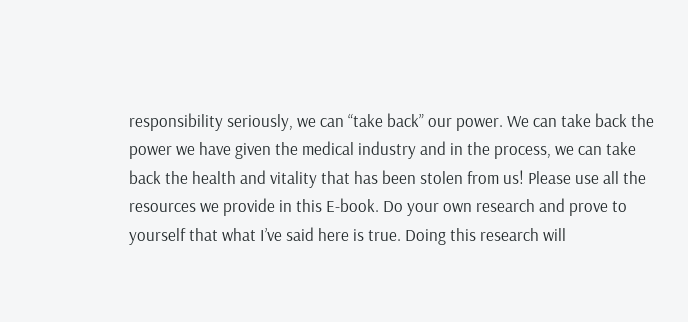responsibility seriously, we can “take back” our power. We can take back the power we have given the medical industry and in the process, we can take back the health and vitality that has been stolen from us! Please use all the resources we provide in this E-book. Do your own research and prove to yourself that what I’ve said here is true. Doing this research will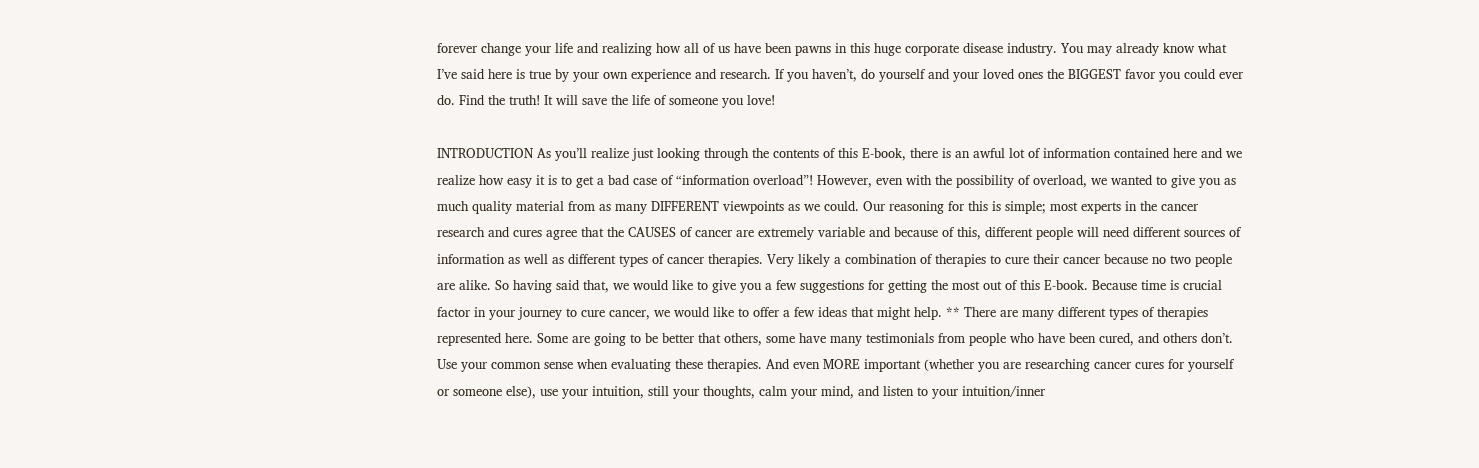forever change your life and realizing how all of us have been pawns in this huge corporate disease industry. You may already know what I’ve said here is true by your own experience and research. If you haven’t, do yourself and your loved ones the BIGGEST favor you could ever do. Find the truth! It will save the life of someone you love!

INTRODUCTION As you’ll realize just looking through the contents of this E-book, there is an awful lot of information contained here and we realize how easy it is to get a bad case of “information overload”! However, even with the possibility of overload, we wanted to give you as much quality material from as many DIFFERENT viewpoints as we could. Our reasoning for this is simple; most experts in the cancer research and cures agree that the CAUSES of cancer are extremely variable and because of this, different people will need different sources of information as well as different types of cancer therapies. Very likely a combination of therapies to cure their cancer because no two people are alike. So having said that, we would like to give you a few suggestions for getting the most out of this E-book. Because time is crucial factor in your journey to cure cancer, we would like to offer a few ideas that might help. ** There are many different types of therapies represented here. Some are going to be better that others, some have many testimonials from people who have been cured, and others don’t. Use your common sense when evaluating these therapies. And even MORE important (whether you are researching cancer cures for yourself or someone else), use your intuition, still your thoughts, calm your mind, and listen to your intuition/inner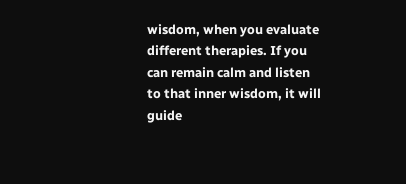wisdom, when you evaluate different therapies. If you can remain calm and listen to that inner wisdom, it will guide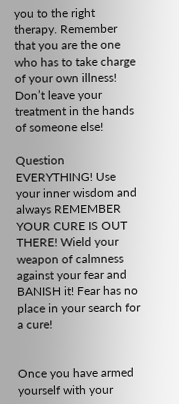you to the right therapy. Remember that you are the one who has to take charge of your own illness! Don’t leave your treatment in the hands of someone else!

Question EVERYTHING! Use your inner wisdom and always REMEMBER YOUR CURE IS OUT THERE! Wield your weapon of calmness against your fear and BANISH it! Fear has no place in your search for a cure!


Once you have armed yourself with your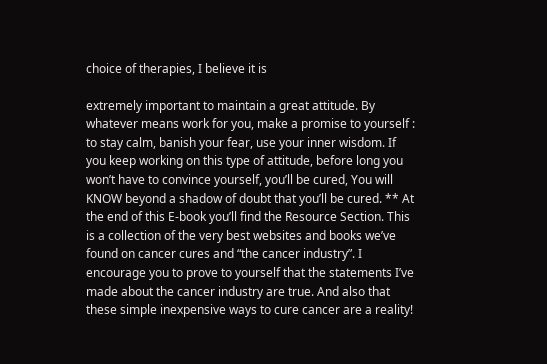choice of therapies, I believe it is

extremely important to maintain a great attitude. By whatever means work for you, make a promise to yourself : to stay calm, banish your fear, use your inner wisdom. If you keep working on this type of attitude, before long you won’t have to convince yourself, you’ll be cured, You will KNOW beyond a shadow of doubt that you’ll be cured. ** At the end of this E-book you’ll find the Resource Section. This is a collection of the very best websites and books we’ve found on cancer cures and “the cancer industry”. I encourage you to prove to yourself that the statements I’ve made about the cancer industry are true. And also that these simple inexpensive ways to cure cancer are a reality!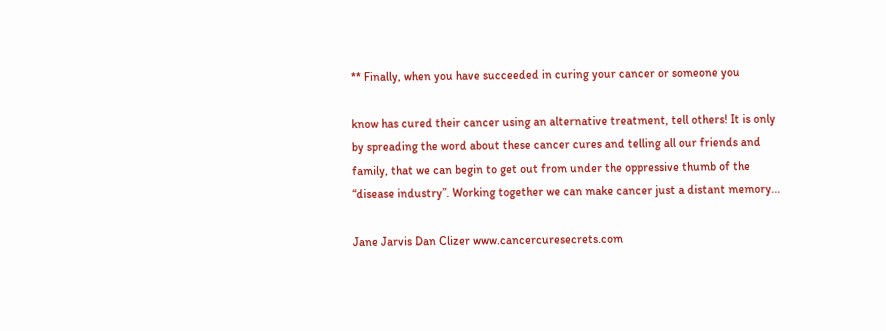** Finally, when you have succeeded in curing your cancer or someone you

know has cured their cancer using an alternative treatment, tell others! It is only by spreading the word about these cancer cures and telling all our friends and family, that we can begin to get out from under the oppressive thumb of the “disease industry”. Working together we can make cancer just a distant memory...

Jane Jarvis Dan Clizer www.cancercuresecrets.com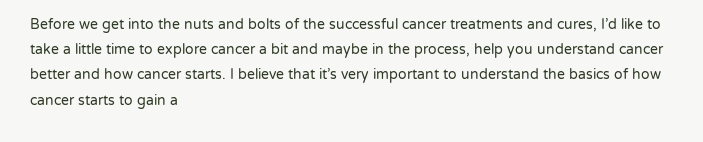Before we get into the nuts and bolts of the successful cancer treatments and cures, I’d like to take a little time to explore cancer a bit and maybe in the process, help you understand cancer better and how cancer starts. I believe that it’s very important to understand the basics of how cancer starts to gain a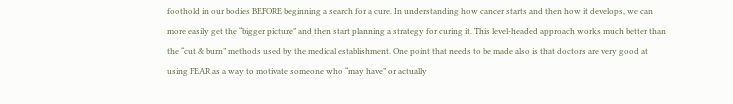foothold in our bodies BEFORE beginning a search for a cure. In understanding how cancer starts and then how it develops, we can more easily get the “bigger picture” and then start planning a strategy for curing it. This level-headed approach works much better than the “cut & burn” methods used by the medical establishment. One point that needs to be made also is that doctors are very good at using FEAR as a way to motivate someone who “may have” or actually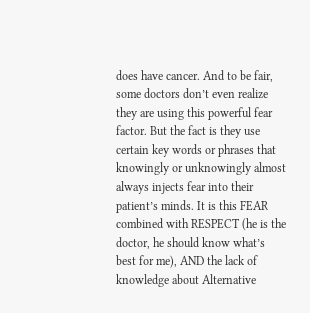does have cancer. And to be fair, some doctors don’t even realize they are using this powerful fear factor. But the fact is they use certain key words or phrases that knowingly or unknowingly almost always injects fear into their patient’s minds. It is this FEAR combined with RESPECT (he is the doctor, he should know what’s best for me), AND the lack of knowledge about Alternative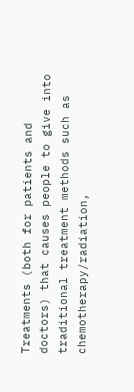Treatments (both for patients and doctors) that causes people to give into traditional treatment methods such as chemotherapy/radiation,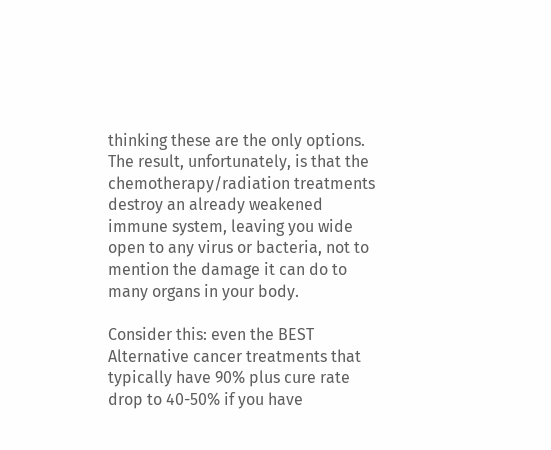thinking these are the only options. The result, unfortunately, is that the chemotherapy/radiation treatments destroy an already weakened immune system, leaving you wide open to any virus or bacteria, not to mention the damage it can do to many organs in your body.

Consider this: even the BEST Alternative cancer treatments that typically have 90% plus cure rate drop to 40-50% if you have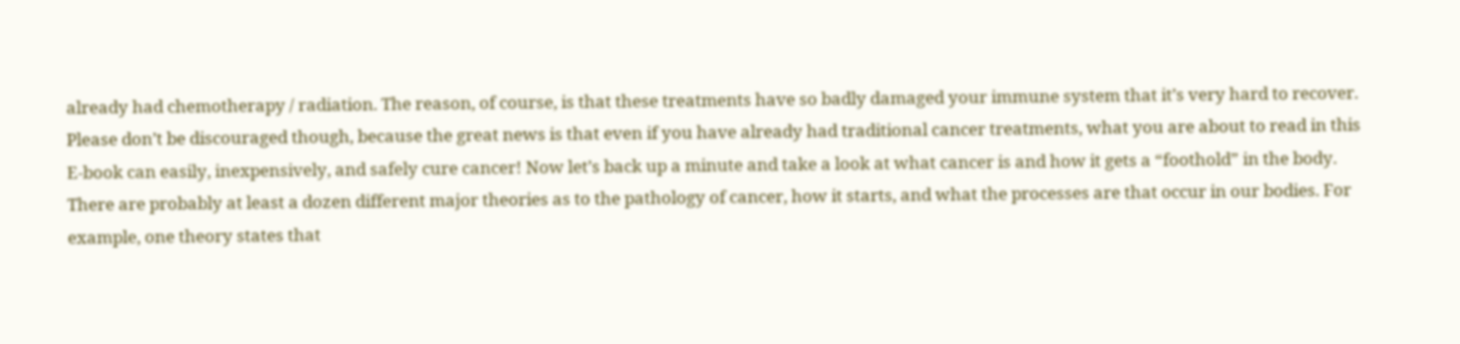already had chemotherapy / radiation. The reason, of course, is that these treatments have so badly damaged your immune system that it’s very hard to recover. Please don’t be discouraged though, because the great news is that even if you have already had traditional cancer treatments, what you are about to read in this E-book can easily, inexpensively, and safely cure cancer! Now let’s back up a minute and take a look at what cancer is and how it gets a “foothold” in the body. There are probably at least a dozen different major theories as to the pathology of cancer, how it starts, and what the processes are that occur in our bodies. For example, one theory states that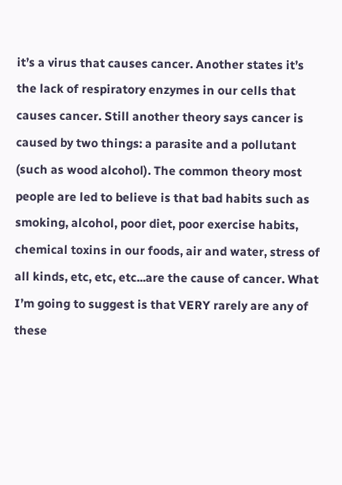it’s a virus that causes cancer. Another states it’s the lack of respiratory enzymes in our cells that causes cancer. Still another theory says cancer is caused by two things: a parasite and a pollutant (such as wood alcohol). The common theory most people are led to believe is that bad habits such as smoking, alcohol, poor diet, poor exercise habits, chemical toxins in our foods, air and water, stress of all kinds, etc, etc, etc...are the cause of cancer. What I’m going to suggest is that VERY rarely are any of these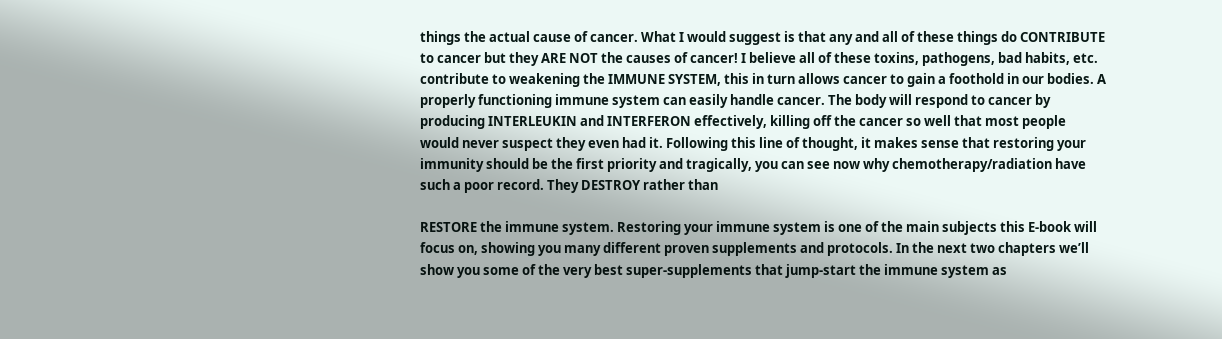things the actual cause of cancer. What I would suggest is that any and all of these things do CONTRIBUTE to cancer but they ARE NOT the causes of cancer! I believe all of these toxins, pathogens, bad habits, etc. contribute to weakening the IMMUNE SYSTEM, this in turn allows cancer to gain a foothold in our bodies. A properly functioning immune system can easily handle cancer. The body will respond to cancer by producing INTERLEUKIN and INTERFERON effectively, killing off the cancer so well that most people would never suspect they even had it. Following this line of thought, it makes sense that restoring your immunity should be the first priority and tragically, you can see now why chemotherapy/radiation have such a poor record. They DESTROY rather than

RESTORE the immune system. Restoring your immune system is one of the main subjects this E-book will focus on, showing you many different proven supplements and protocols. In the next two chapters we’ll show you some of the very best super-supplements that jump-start the immune system as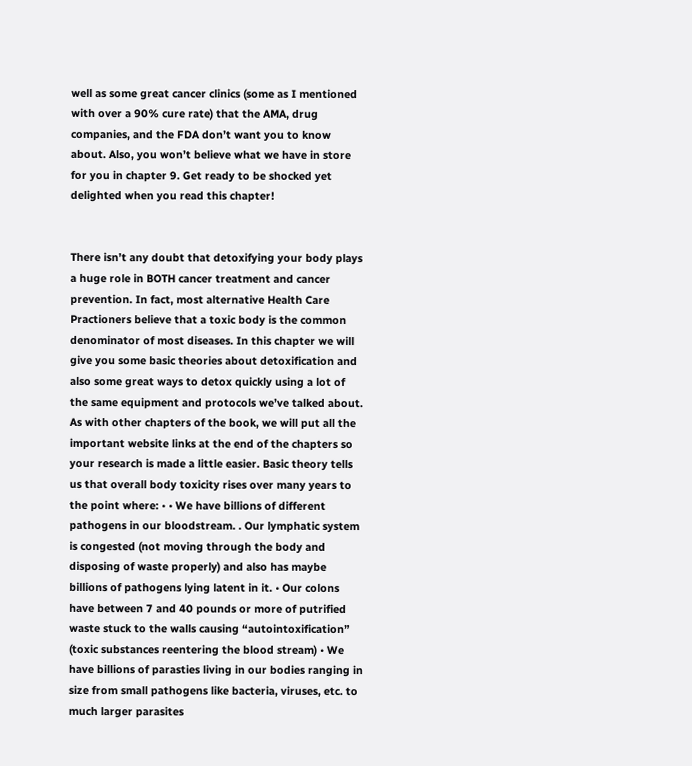well as some great cancer clinics (some as I mentioned with over a 90% cure rate) that the AMA, drug companies, and the FDA don’t want you to know about. Also, you won’t believe what we have in store for you in chapter 9. Get ready to be shocked yet delighted when you read this chapter!


There isn’t any doubt that detoxifying your body plays a huge role in BOTH cancer treatment and cancer prevention. In fact, most alternative Health Care Practioners believe that a toxic body is the common denominator of most diseases. In this chapter we will give you some basic theories about detoxification and also some great ways to detox quickly using a lot of the same equipment and protocols we’ve talked about. As with other chapters of the book, we will put all the important website links at the end of the chapters so your research is made a little easier. Basic theory tells us that overall body toxicity rises over many years to the point where: • • We have billions of different pathogens in our bloodstream. . Our lymphatic system is congested (not moving through the body and disposing of waste properly) and also has maybe billions of pathogens lying latent in it. • Our colons have between 7 and 40 pounds or more of putrified waste stuck to the walls causing “autointoxification” (toxic substances reentering the blood stream) • We have billions of parasties living in our bodies ranging in size from small pathogens like bacteria, viruses, etc. to much larger parasites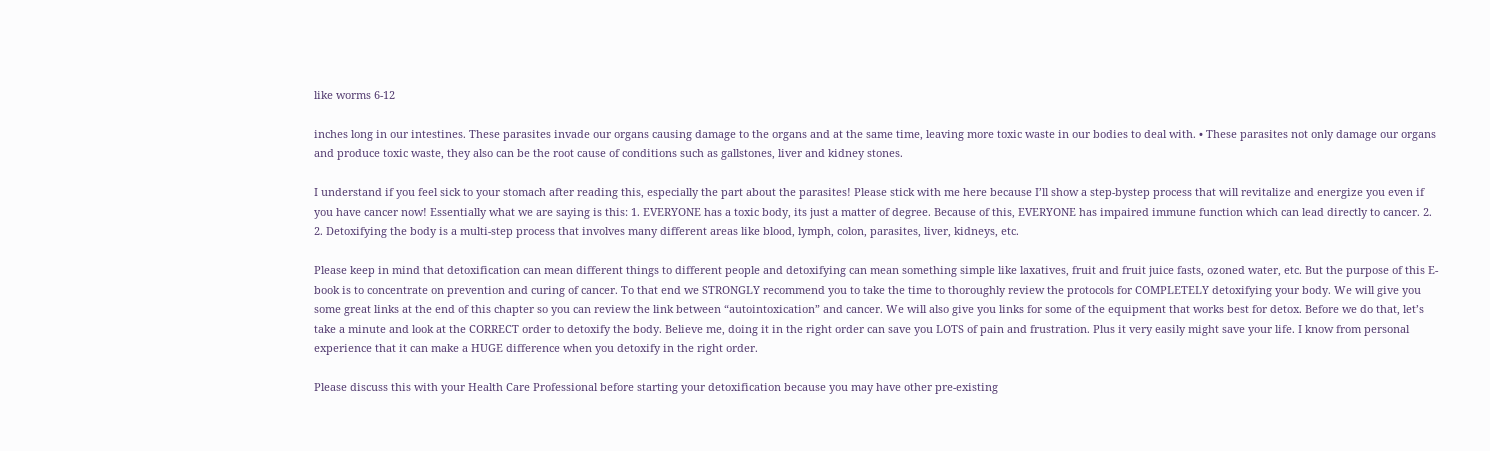like worms 6-12

inches long in our intestines. These parasites invade our organs causing damage to the organs and at the same time, leaving more toxic waste in our bodies to deal with. • These parasites not only damage our organs and produce toxic waste, they also can be the root cause of conditions such as gallstones, liver and kidney stones.

I understand if you feel sick to your stomach after reading this, especially the part about the parasites! Please stick with me here because I’ll show a step-bystep process that will revitalize and energize you even if you have cancer now! Essentially what we are saying is this: 1. EVERYONE has a toxic body, its just a matter of degree. Because of this, EVERYONE has impaired immune function which can lead directly to cancer. 2. 2. Detoxifying the body is a multi-step process that involves many different areas like blood, lymph, colon, parasites, liver, kidneys, etc.

Please keep in mind that detoxification can mean different things to different people and detoxifying can mean something simple like laxatives, fruit and fruit juice fasts, ozoned water, etc. But the purpose of this E-book is to concentrate on prevention and curing of cancer. To that end we STRONGLY recommend you to take the time to thoroughly review the protocols for COMPLETELY detoxifying your body. We will give you some great links at the end of this chapter so you can review the link between “autointoxication” and cancer. We will also give you links for some of the equipment that works best for detox. Before we do that, let’s take a minute and look at the CORRECT order to detoxify the body. Believe me, doing it in the right order can save you LOTS of pain and frustration. Plus it very easily might save your life. I know from personal experience that it can make a HUGE difference when you detoxify in the right order.

Please discuss this with your Health Care Professional before starting your detoxification because you may have other pre-existing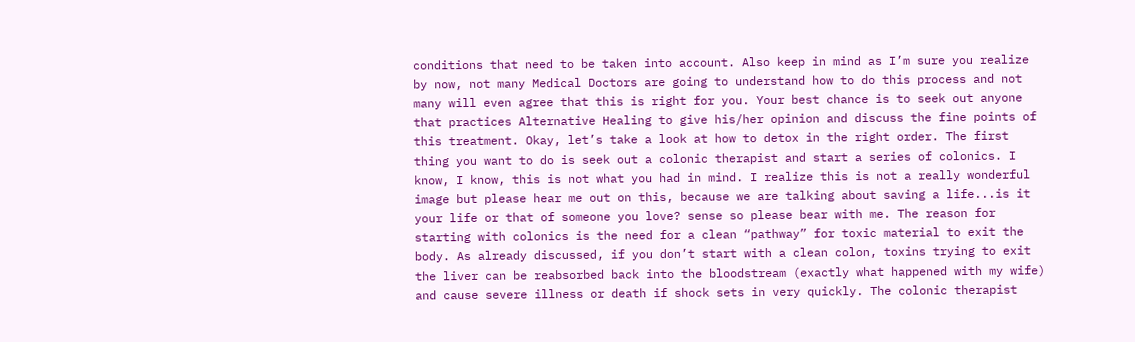conditions that need to be taken into account. Also keep in mind as I’m sure you realize by now, not many Medical Doctors are going to understand how to do this process and not many will even agree that this is right for you. Your best chance is to seek out anyone that practices Alternative Healing to give his/her opinion and discuss the fine points of this treatment. Okay, let’s take a look at how to detox in the right order. The first thing you want to do is seek out a colonic therapist and start a series of colonics. I know, I know, this is not what you had in mind. I realize this is not a really wonderful image but please hear me out on this, because we are talking about saving a life...is it your life or that of someone you love? sense so please bear with me. The reason for starting with colonics is the need for a clean “pathway” for toxic material to exit the body. As already discussed, if you don’t start with a clean colon, toxins trying to exit the liver can be reabsorbed back into the bloodstream (exactly what happened with my wife) and cause severe illness or death if shock sets in very quickly. The colonic therapist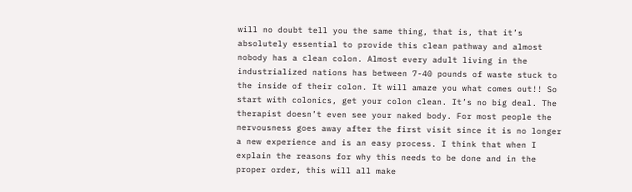will no doubt tell you the same thing, that is, that it’s absolutely essential to provide this clean pathway and almost nobody has a clean colon. Almost every adult living in the industrialized nations has between 7-40 pounds of waste stuck to the inside of their colon. It will amaze you what comes out!! So start with colonics, get your colon clean. It’s no big deal. The therapist doesn’t even see your naked body. For most people the nervousness goes away after the first visit since it is no longer a new experience and is an easy process. I think that when I explain the reasons for why this needs to be done and in the proper order, this will all make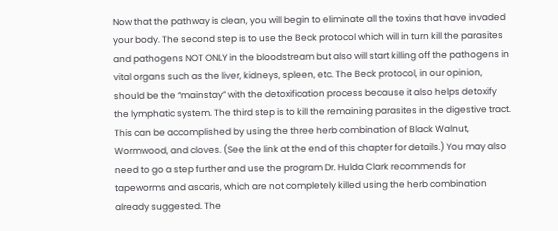Now that the pathway is clean, you will begin to eliminate all the toxins that have invaded your body. The second step is to use the Beck protocol which will in turn kill the parasites and pathogens NOT ONLY in the bloodstream but also will start killing off the pathogens in vital organs such as the liver, kidneys, spleen, etc. The Beck protocol, in our opinion, should be the “mainstay” with the detoxification process because it also helps detoxify the lymphatic system. The third step is to kill the remaining parasites in the digestive tract. This can be accomplished by using the three herb combination of Black Walnut, Wormwood, and cloves. (See the link at the end of this chapter for details.) You may also need to go a step further and use the program Dr. Hulda Clark recommends for tapeworms and ascaris, which are not completely killed using the herb combination already suggested. The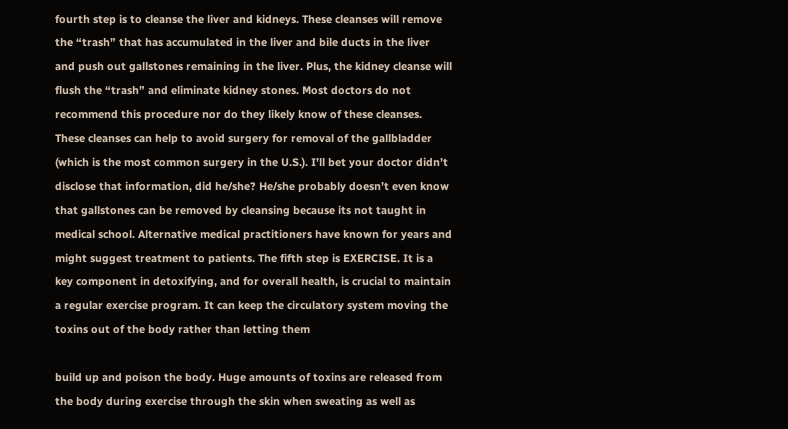fourth step is to cleanse the liver and kidneys. These cleanses will remove the “trash” that has accumulated in the liver and bile ducts in the liver and push out gallstones remaining in the liver. Plus, the kidney cleanse will flush the “trash” and eliminate kidney stones. Most doctors do not recommend this procedure nor do they likely know of these cleanses. These cleanses can help to avoid surgery for removal of the gallbladder (which is the most common surgery in the U.S.). I’ll bet your doctor didn’t disclose that information, did he/she? He/she probably doesn’t even know that gallstones can be removed by cleansing because its not taught in medical school. Alternative medical practitioners have known for years and might suggest treatment to patients. The fifth step is EXERCISE. It is a key component in detoxifying, and for overall health, is crucial to maintain a regular exercise program. It can keep the circulatory system moving the toxins out of the body rather than letting them

build up and poison the body. Huge amounts of toxins are released from the body during exercise through the skin when sweating as well as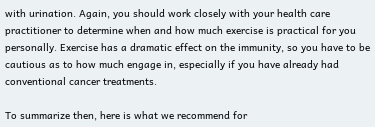with urination. Again, you should work closely with your health care practitioner to determine when and how much exercise is practical for you personally. Exercise has a dramatic effect on the immunity, so you have to be cautious as to how much engage in, especially if you have already had conventional cancer treatments.

To summarize then, here is what we recommend for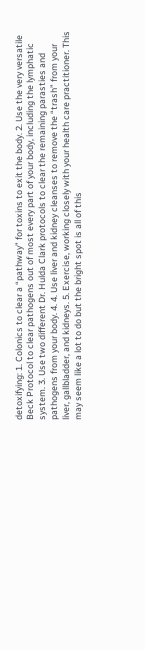detoxifying: 1. Colonics to clear a “pathway” for toxins to exit the body. 2. Use the very versatile Beck Protocol to clear pathogens out of most every part of your body, including the lymphatic system. 3. Use two different Dr. Hulda Clark protocols to clear the remaining parasties and pathogens from your body. 4. 4. Use liver and kidney cleanses to remove the “trash” from your liver, gallbladder, and kidneys. 5. Exercise, working closely with your health care practitioner. This may seem like a lot to do but the bright spot is all of this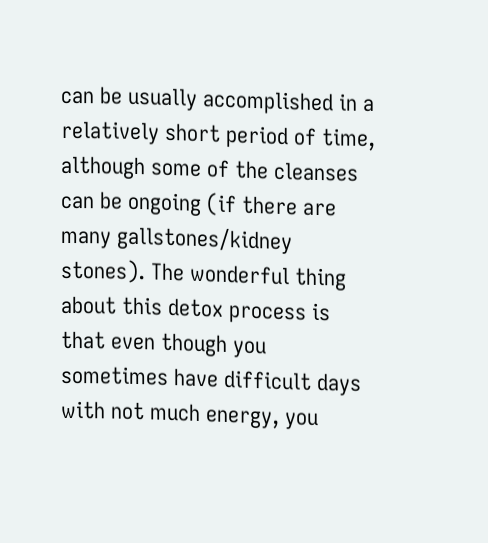can be usually accomplished in a relatively short period of time, although some of the cleanses can be ongoing (if there are many gallstones/kidney stones). The wonderful thing about this detox process is that even though you sometimes have difficult days with not much energy, you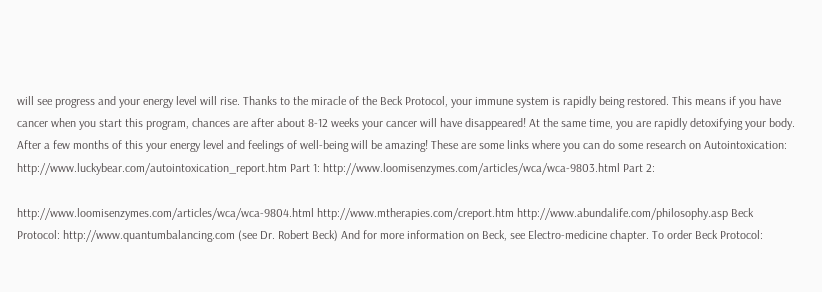will see progress and your energy level will rise. Thanks to the miracle of the Beck Protocol, your immune system is rapidly being restored. This means if you have cancer when you start this program, chances are after about 8-12 weeks your cancer will have disappeared! At the same time, you are rapidly detoxifying your body. After a few months of this your energy level and feelings of well-being will be amazing! These are some links where you can do some research on Autointoxication: http://www.luckybear.com/autointoxication_report.htm Part 1: http://www.loomisenzymes.com/articles/wca/wca-9803.html Part 2:

http://www.loomisenzymes.com/articles/wca/wca-9804.html http://www.mtherapies.com/creport.htm http://www.abundalife.com/philosophy.asp Beck Protocol: http://www.quantumbalancing.com (see Dr. Robert Beck) And for more information on Beck, see Electro-medicine chapter. To order Beck Protocol: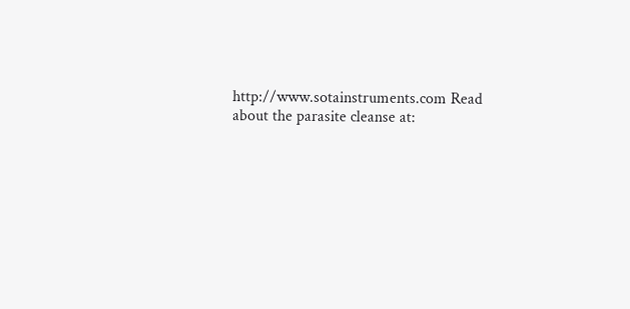http://www.sotainstruments.com Read about the parasite cleanse at: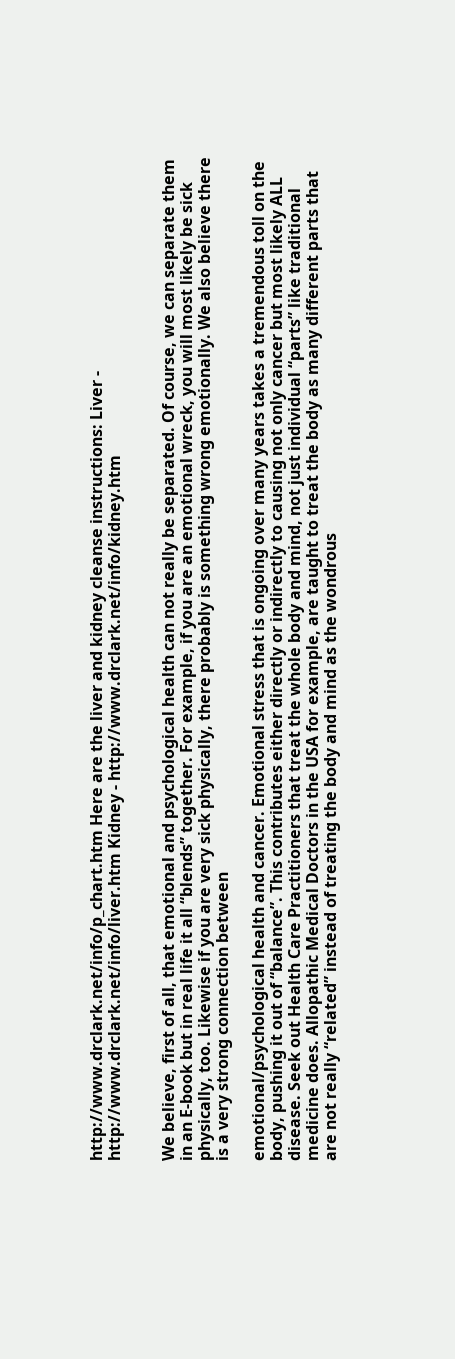http://www.drclark.net/info/p_chart.htm Here are the liver and kidney cleanse instructions: Liver - http://www.drclark.net/info/liver.htm Kidney - http://www.drclark.net/info/kidney.htm


We believe, first of all, that emotional and psychological health can not really be separated. Of course, we can separate them in an E-book but in real life it all “blends” together. For example, if you are an emotional wreck, you will most likely be sick physically, too. Likewise if you are very sick physically, there probably is something wrong emotionally. We also believe there is a very strong connection between

emotional/psychological health and cancer. Emotional stress that is ongoing over many years takes a tremendous toll on the body, pushing it out of “balance”. This contributes either directly or indirectly to causing not only cancer but most likely ALL disease. Seek out Health Care Practitioners that treat the whole body and mind, not just individual “parts” like traditional medicine does. Allopathic Medical Doctors in the USA for example, are taught to treat the body as many different parts that are not really “related” instead of treating the body and mind as the wondrous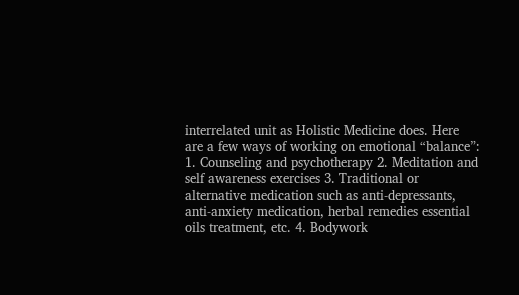interrelated unit as Holistic Medicine does. Here are a few ways of working on emotional “balance”: 1. Counseling and psychotherapy 2. Meditation and self awareness exercises 3. Traditional or alternative medication such as anti-depressants, anti-anxiety medication, herbal remedies essential oils treatment, etc. 4. Bodywork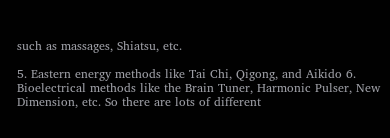such as massages, Shiatsu, etc.

5. Eastern energy methods like Tai Chi, Qigong, and Aikido 6. Bioelectrical methods like the Brain Tuner, Harmonic Pulser, New Dimension, etc. So there are lots of different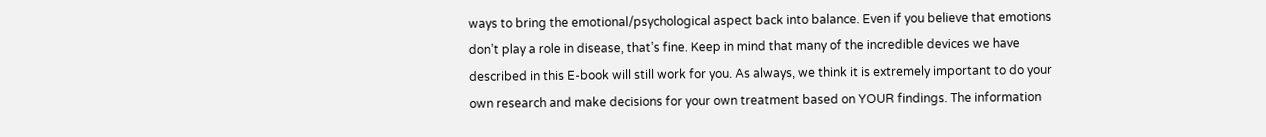ways to bring the emotional/psychological aspect back into balance. Even if you believe that emotions don’t play a role in disease, that’s fine. Keep in mind that many of the incredible devices we have described in this E-book will still work for you. As always, we think it is extremely important to do your own research and make decisions for your own treatment based on YOUR findings. The information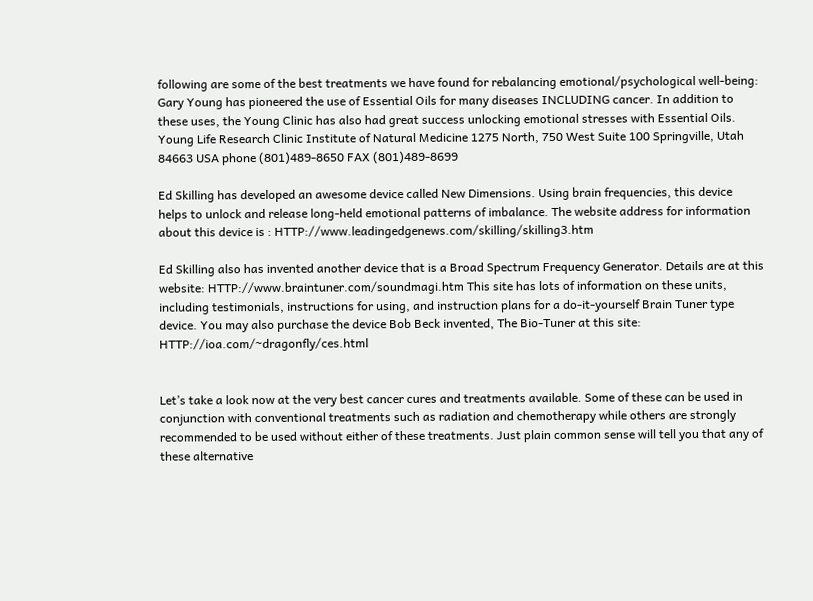following are some of the best treatments we have found for rebalancing emotional/psychological well-being: Gary Young has pioneered the use of Essential Oils for many diseases INCLUDING cancer. In addition to these uses, the Young Clinic has also had great success unlocking emotional stresses with Essential Oils. Young Life Research Clinic Institute of Natural Medicine 1275 North, 750 West Suite 100 Springville, Utah 84663 USA phone (801)489-8650 FAX (801)489-8699

Ed Skilling has developed an awesome device called New Dimensions. Using brain frequencies, this device helps to unlock and release long-held emotional patterns of imbalance. The website address for information about this device is : HTTP://www.leadingedgenews.com/skilling/skilling3.htm

Ed Skilling also has invented another device that is a Broad Spectrum Frequency Generator. Details are at this website: HTTP://www.braintuner.com/soundmagi.htm This site has lots of information on these units, including testimonials, instructions for using, and instruction plans for a do-it-yourself Brain Tuner type device. You may also purchase the device Bob Beck invented, The Bio-Tuner at this site: HTTP://ioa.com/~dragonfly/ces.html


Let’s take a look now at the very best cancer cures and treatments available. Some of these can be used in conjunction with conventional treatments such as radiation and chemotherapy while others are strongly recommended to be used without either of these treatments. Just plain common sense will tell you that any of these alternative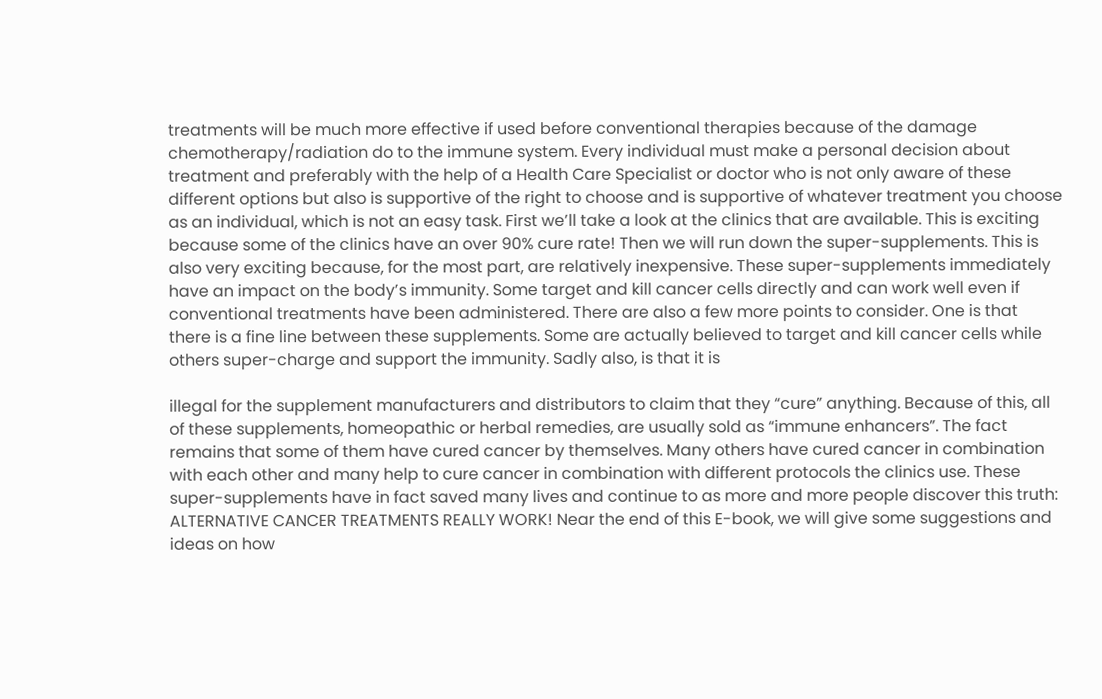treatments will be much more effective if used before conventional therapies because of the damage chemotherapy/radiation do to the immune system. Every individual must make a personal decision about treatment and preferably with the help of a Health Care Specialist or doctor who is not only aware of these different options but also is supportive of the right to choose and is supportive of whatever treatment you choose as an individual, which is not an easy task. First we’ll take a look at the clinics that are available. This is exciting because some of the clinics have an over 90% cure rate! Then we will run down the super-supplements. This is also very exciting because, for the most part, are relatively inexpensive. These super-supplements immediately have an impact on the body’s immunity. Some target and kill cancer cells directly and can work well even if conventional treatments have been administered. There are also a few more points to consider. One is that there is a fine line between these supplements. Some are actually believed to target and kill cancer cells while others super-charge and support the immunity. Sadly also, is that it is

illegal for the supplement manufacturers and distributors to claim that they “cure” anything. Because of this, all of these supplements, homeopathic or herbal remedies, are usually sold as “immune enhancers”. The fact remains that some of them have cured cancer by themselves. Many others have cured cancer in combination with each other and many help to cure cancer in combination with different protocols the clinics use. These super-supplements have in fact saved many lives and continue to as more and more people discover this truth: ALTERNATIVE CANCER TREATMENTS REALLY WORK! Near the end of this E-book, we will give some suggestions and ideas on how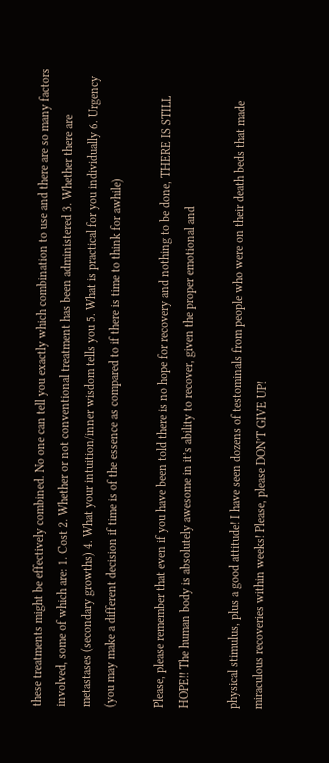these treatments might be effectively combined. No one can tell you exactly which combination to use and there are so many factors involved, some of which are: 1. Cost 2. Whether or not conventional treatment has been administered 3. Whether there are metastases (secondary growths) 4. What your intuition/inner wisdom tells you 5. What is practical for you individually 6. Urgency (you may make a different decision if time is of the essence as compared to if there is time to think for awhile)

Please, please remember that even if you have been told there is no hope for recovery and nothing to be done, THERE IS STILL HOPE!! The human body is absolutely awesome in it’s ability to recover, given the proper emotional and

physical stimulus, plus a good attitude! I have seen dozens of testominals from people who were on their death beds that made miraculous recoveries within weeks! Please, please DON’T GIVE UP!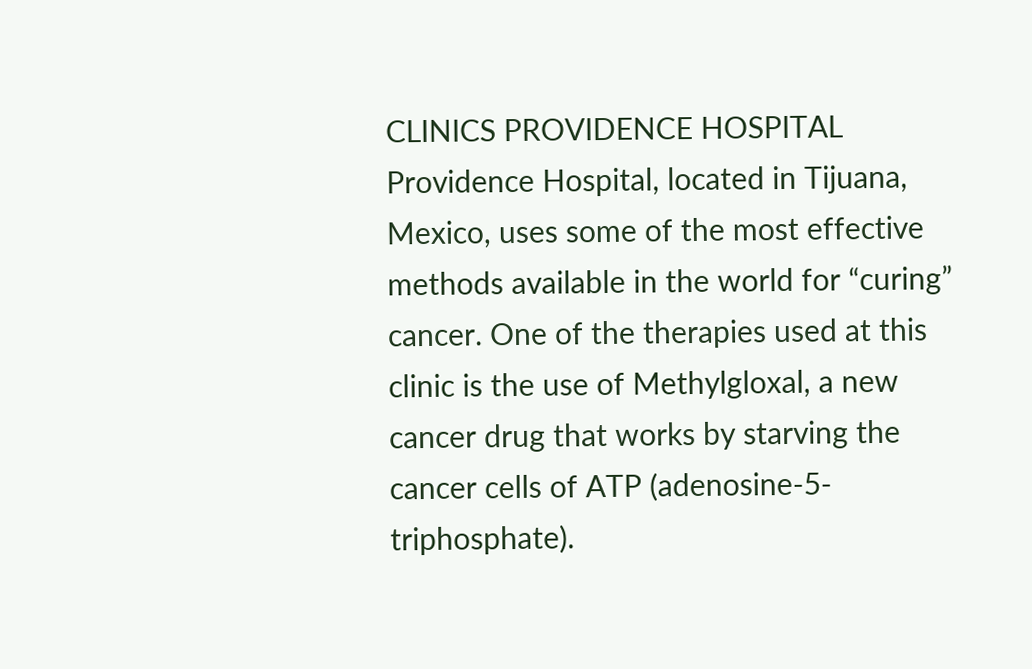CLINICS PROVIDENCE HOSPITAL Providence Hospital, located in Tijuana, Mexico, uses some of the most effective methods available in the world for “curing” cancer. One of the therapies used at this clinic is the use of Methylgloxal, a new cancer drug that works by starving the cancer cells of ATP (adenosine-5-triphosphate).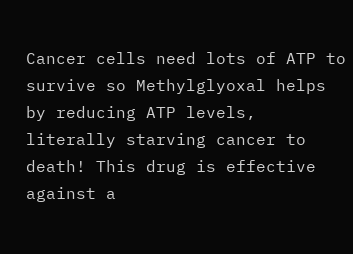Cancer cells need lots of ATP to survive so Methylglyoxal helps by reducing ATP levels, literally starving cancer to death! This drug is effective against a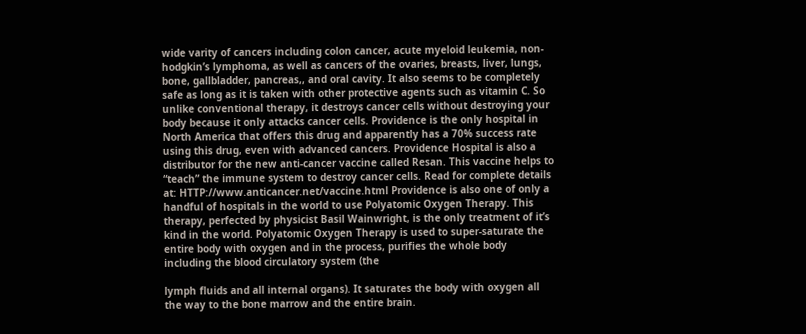wide varity of cancers including colon cancer, acute myeloid leukemia, non-hodgkin’s lymphoma, as well as cancers of the ovaries, breasts, liver, lungs, bone, gallbladder, pancreas,, and oral cavity. It also seems to be completely safe as long as it is taken with other protective agents such as vitamin C. So unlike conventional therapy, it destroys cancer cells without destroying your body because it only attacks cancer cells. Providence is the only hospital in North America that offers this drug and apparently has a 70% success rate using this drug, even with advanced cancers. Providence Hospital is also a distributor for the new anti-cancer vaccine called Resan. This vaccine helps to “teach” the immune system to destroy cancer cells. Read for complete details at: HTTP://www.anticancer.net/vaccine.html Providence is also one of only a handful of hospitals in the world to use Polyatomic Oxygen Therapy. This therapy, perfected by physicist Basil Wainwright, is the only treatment of it’s kind in the world. Polyatomic Oxygen Therapy is used to super-saturate the entire body with oxygen and in the process, purifies the whole body including the blood circulatory system (the

lymph fluids and all internal organs). It saturates the body with oxygen all the way to the bone marrow and the entire brain.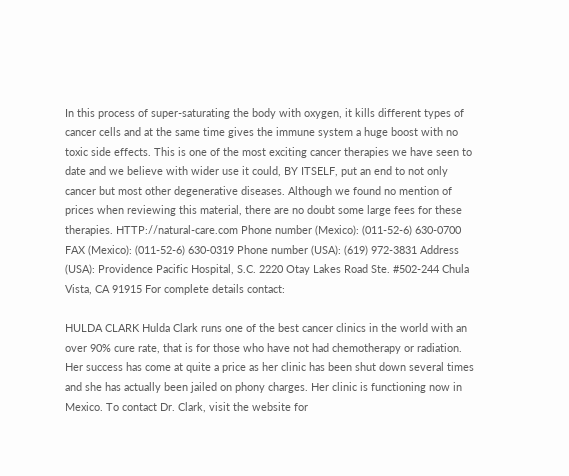In this process of super-saturating the body with oxygen, it kills different types of cancer cells and at the same time gives the immune system a huge boost with no toxic side effects. This is one of the most exciting cancer therapies we have seen to date and we believe with wider use it could, BY ITSELF, put an end to not only cancer but most other degenerative diseases. Although we found no mention of prices when reviewing this material, there are no doubt some large fees for these therapies. HTTP://natural-care.com Phone number (Mexico): (011-52-6) 630-0700 FAX (Mexico): (011-52-6) 630-0319 Phone number (USA): (619) 972-3831 Address (USA): Providence Pacific Hospital, S.C. 2220 Otay Lakes Road Ste. #502-244 Chula Vista, CA 91915 For complete details contact:

HULDA CLARK Hulda Clark runs one of the best cancer clinics in the world with an over 90% cure rate, that is for those who have not had chemotherapy or radiation. Her success has come at quite a price as her clinic has been shut down several times and she has actually been jailed on phony charges. Her clinic is functioning now in Mexico. To contact Dr. Clark, visit the website for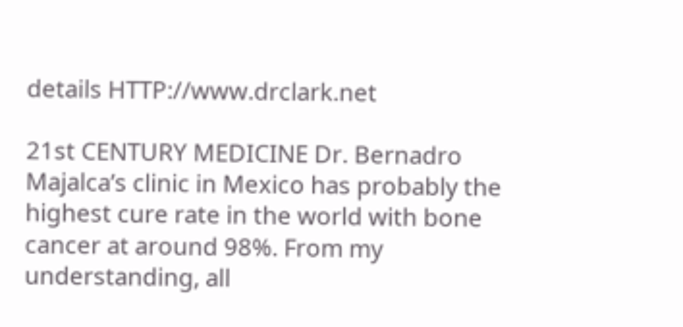details HTTP://www.drclark.net

21st CENTURY MEDICINE Dr. Bernadro Majalca’s clinic in Mexico has probably the highest cure rate in the world with bone cancer at around 98%. From my understanding, all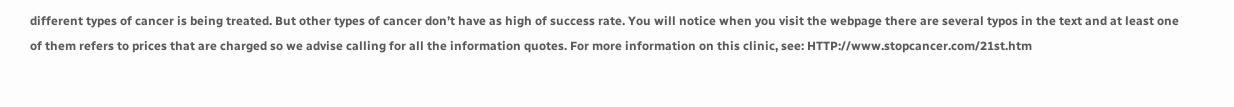different types of cancer is being treated. But other types of cancer don’t have as high of success rate. You will notice when you visit the webpage there are several typos in the text and at least one of them refers to prices that are charged so we advise calling for all the information quotes. For more information on this clinic, see: HTTP://www.stopcancer.com/21st.htm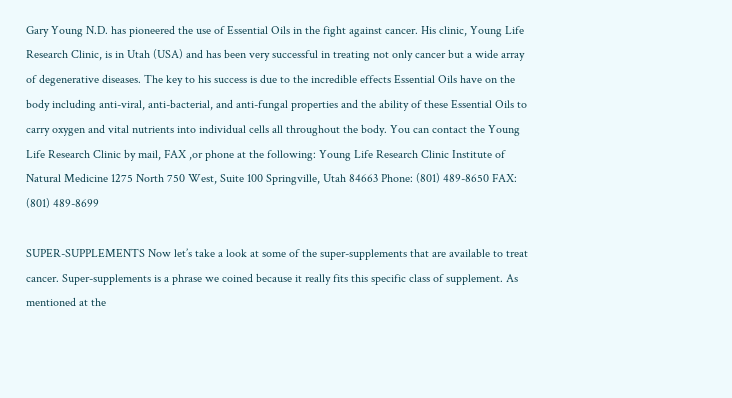Gary Young N.D. has pioneered the use of Essential Oils in the fight against cancer. His clinic, Young Life Research Clinic, is in Utah (USA) and has been very successful in treating not only cancer but a wide array of degenerative diseases. The key to his success is due to the incredible effects Essential Oils have on the body including anti-viral, anti-bacterial, and anti-fungal properties and the ability of these Essential Oils to carry oxygen and vital nutrients into individual cells all throughout the body. You can contact the Young Life Research Clinic by mail, FAX ,or phone at the following: Young Life Research Clinic Institute of Natural Medicine 1275 North 750 West, Suite 100 Springville, Utah 84663 Phone: (801) 489-8650 FAX: (801) 489-8699

SUPER-SUPPLEMENTS Now let’s take a look at some of the super-supplements that are available to treat cancer. Super-supplements is a phrase we coined because it really fits this specific class of supplement. As mentioned at the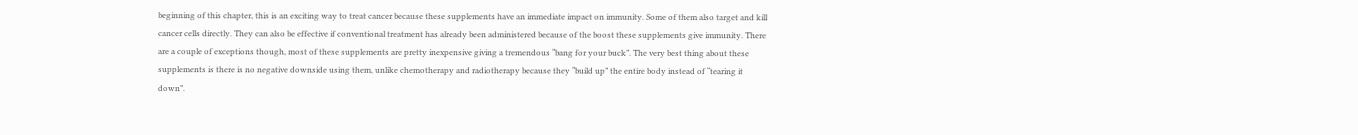beginning of this chapter, this is an exciting way to treat cancer because these supplements have an immediate impact on immunity. Some of them also target and kill cancer cells directly. They can also be effective if conventional treatment has already been administered because of the boost these supplements give immunity. There are a couple of exceptions though, most of these supplements are pretty inexpensive giving a tremendous “bang for your buck”. The very best thing about these supplements is there is no negative downside using them, unlike chemotherapy and radiotherapy because they “build up” the entire body instead of “tearing it down”.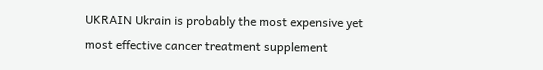UKRAIN Ukrain is probably the most expensive yet most effective cancer treatment supplement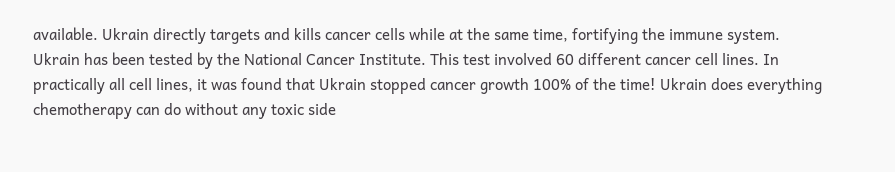available. Ukrain directly targets and kills cancer cells while at the same time, fortifying the immune system. Ukrain has been tested by the National Cancer Institute. This test involved 60 different cancer cell lines. In practically all cell lines, it was found that Ukrain stopped cancer growth 100% of the time! Ukrain does everything chemotherapy can do without any toxic side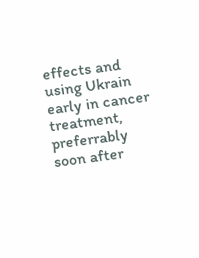effects and using Ukrain early in cancer treatment, preferrably soon after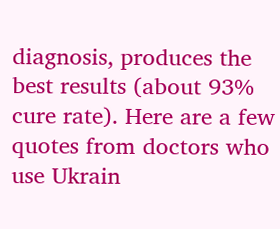diagnosis, produces the best results (about 93% cure rate). Here are a few quotes from doctors who use Ukrain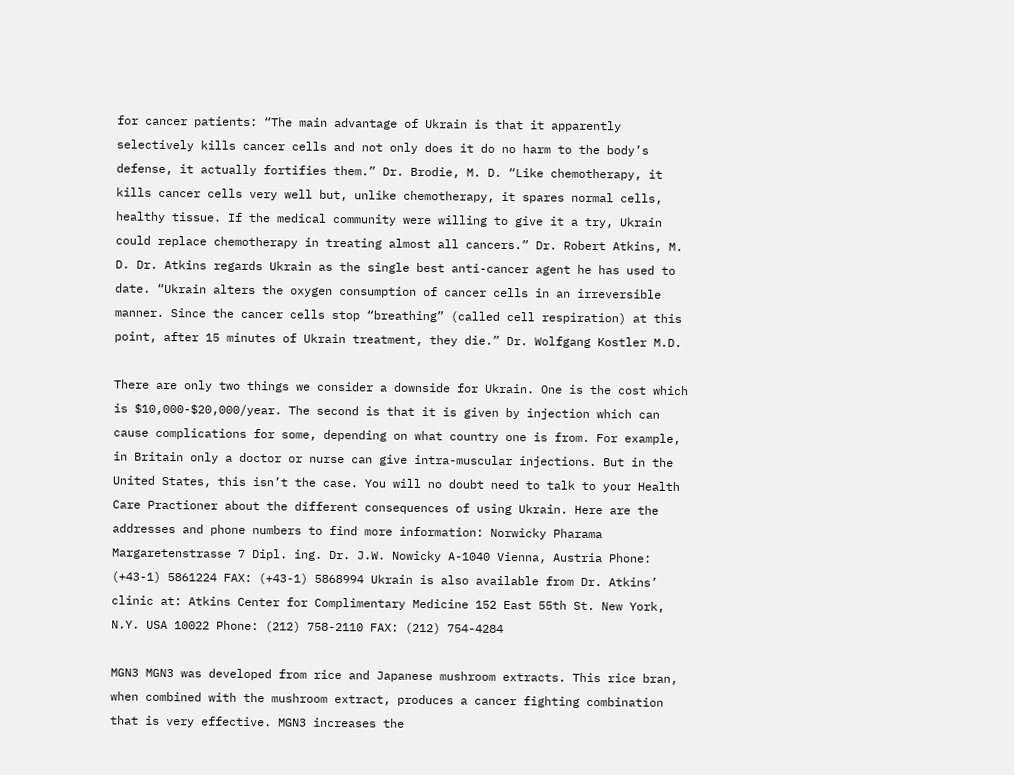for cancer patients: “The main advantage of Ukrain is that it apparently selectively kills cancer cells and not only does it do no harm to the body’s defense, it actually fortifies them.” Dr. Brodie, M. D. “Like chemotherapy, it kills cancer cells very well but, unlike chemotherapy, it spares normal cells, healthy tissue. If the medical community were willing to give it a try, Ukrain could replace chemotherapy in treating almost all cancers.” Dr. Robert Atkins, M. D. Dr. Atkins regards Ukrain as the single best anti-cancer agent he has used to date. “Ukrain alters the oxygen consumption of cancer cells in an irreversible manner. Since the cancer cells stop “breathing” (called cell respiration) at this point, after 15 minutes of Ukrain treatment, they die.” Dr. Wolfgang Kostler M.D.

There are only two things we consider a downside for Ukrain. One is the cost which is $10,000-$20,000/year. The second is that it is given by injection which can cause complications for some, depending on what country one is from. For example, in Britain only a doctor or nurse can give intra-muscular injections. But in the United States, this isn’t the case. You will no doubt need to talk to your Health Care Practioner about the different consequences of using Ukrain. Here are the addresses and phone numbers to find more information: Norwicky Pharama Margaretenstrasse 7 Dipl. ing. Dr. J.W. Nowicky A-1040 Vienna, Austria Phone: (+43-1) 5861224 FAX: (+43-1) 5868994 Ukrain is also available from Dr. Atkins’ clinic at: Atkins Center for Complimentary Medicine 152 East 55th St. New York, N.Y. USA 10022 Phone: (212) 758-2110 FAX: (212) 754-4284

MGN3 MGN3 was developed from rice and Japanese mushroom extracts. This rice bran, when combined with the mushroom extract, produces a cancer fighting combination that is very effective. MGN3 increases the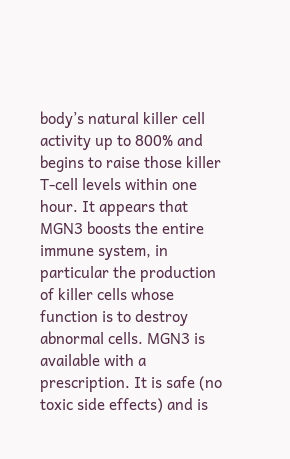body’s natural killer cell activity up to 800% and begins to raise those killer T-cell levels within one hour. It appears that MGN3 boosts the entire immune system, in particular the production of killer cells whose function is to destroy abnormal cells. MGN3 is available with a prescription. It is safe (no toxic side effects) and is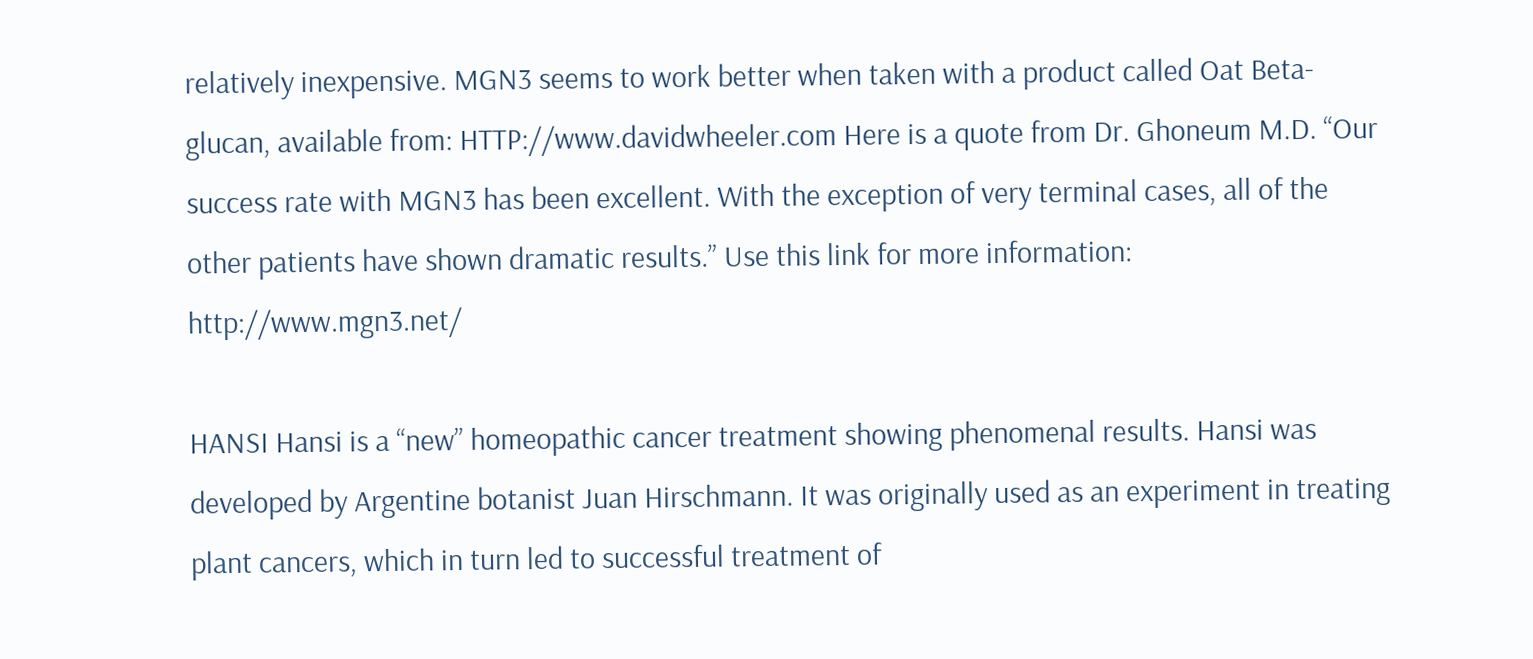relatively inexpensive. MGN3 seems to work better when taken with a product called Oat Beta-glucan, available from: HTTP://www.davidwheeler.com Here is a quote from Dr. Ghoneum M.D. “Our success rate with MGN3 has been excellent. With the exception of very terminal cases, all of the other patients have shown dramatic results.” Use this link for more information: http://www.mgn3.net/

HANSI Hansi is a “new” homeopathic cancer treatment showing phenomenal results. Hansi was developed by Argentine botanist Juan Hirschmann. It was originally used as an experiment in treating plant cancers, which in turn led to successful treatment of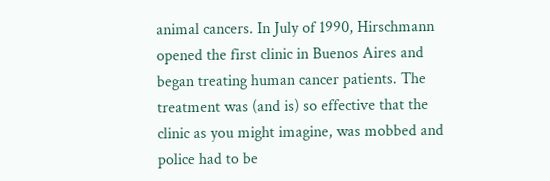animal cancers. In July of 1990, Hirschmann opened the first clinic in Buenos Aires and began treating human cancer patients. The treatment was (and is) so effective that the clinic as you might imagine, was mobbed and police had to be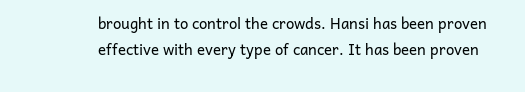brought in to control the crowds. Hansi has been proven effective with every type of cancer. It has been proven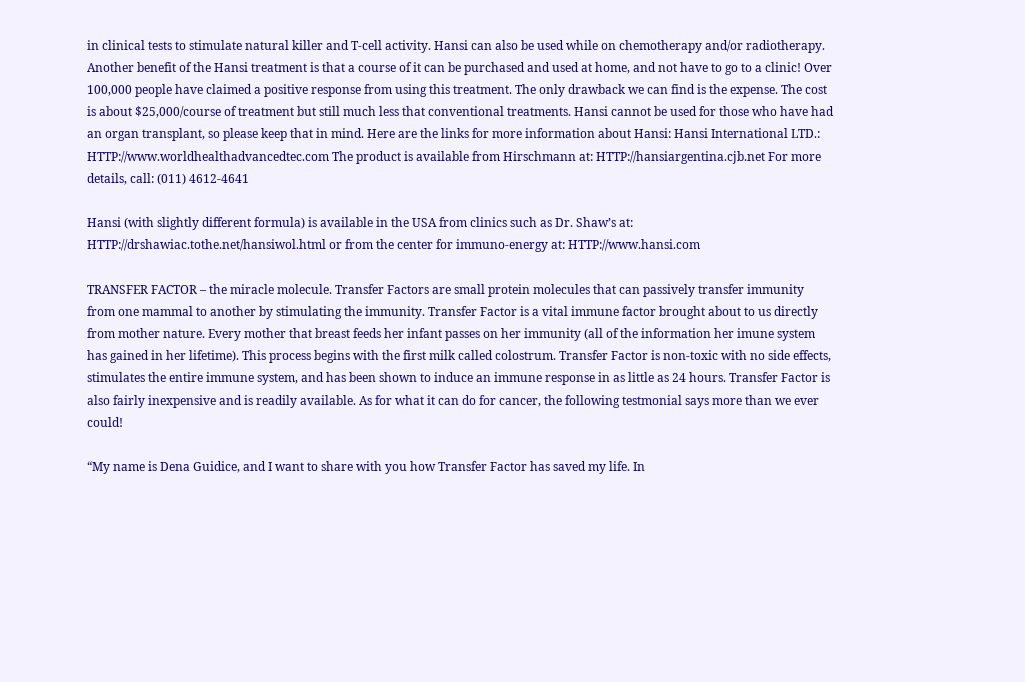in clinical tests to stimulate natural killer and T-cell activity. Hansi can also be used while on chemotherapy and/or radiotherapy. Another benefit of the Hansi treatment is that a course of it can be purchased and used at home, and not have to go to a clinic! Over 100,000 people have claimed a positive response from using this treatment. The only drawback we can find is the expense. The cost is about $25,000/course of treatment but still much less that conventional treatments. Hansi cannot be used for those who have had an organ transplant, so please keep that in mind. Here are the links for more information about Hansi: Hansi International LTD.: HTTP://www.worldhealthadvancedtec.com The product is available from Hirschmann at: HTTP://hansiargentina.cjb.net For more details, call: (011) 4612-4641

Hansi (with slightly different formula) is available in the USA from clinics such as Dr. Shaw’s at: HTTP://drshawiac.tothe.net/hansiwol.html or from the center for immuno-energy at: HTTP://www.hansi.com

TRANSFER FACTOR – the miracle molecule. Transfer Factors are small protein molecules that can passively transfer immunity from one mammal to another by stimulating the immunity. Transfer Factor is a vital immune factor brought about to us directly from mother nature. Every mother that breast feeds her infant passes on her immunity (all of the information her imune system has gained in her lifetime). This process begins with the first milk called colostrum. Transfer Factor is non-toxic with no side effects, stimulates the entire immune system, and has been shown to induce an immune response in as little as 24 hours. Transfer Factor is also fairly inexpensive and is readily available. As for what it can do for cancer, the following testmonial says more than we ever could!

“My name is Dena Guidice, and I want to share with you how Transfer Factor has saved my life. In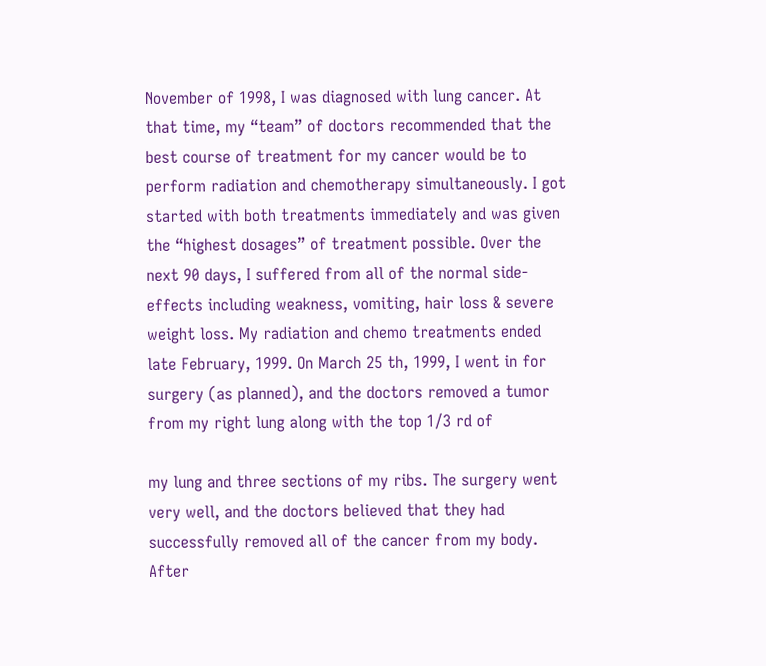November of 1998, I was diagnosed with lung cancer. At that time, my “team” of doctors recommended that the best course of treatment for my cancer would be to perform radiation and chemotherapy simultaneously. I got started with both treatments immediately and was given the “highest dosages” of treatment possible. Over the next 90 days, I suffered from all of the normal side-effects including weakness, vomiting, hair loss & severe weight loss. My radiation and chemo treatments ended late February, 1999. On March 25 th, 1999, I went in for surgery (as planned), and the doctors removed a tumor from my right lung along with the top 1/3 rd of

my lung and three sections of my ribs. The surgery went very well, and the doctors believed that they had successfully removed all of the cancer from my body. After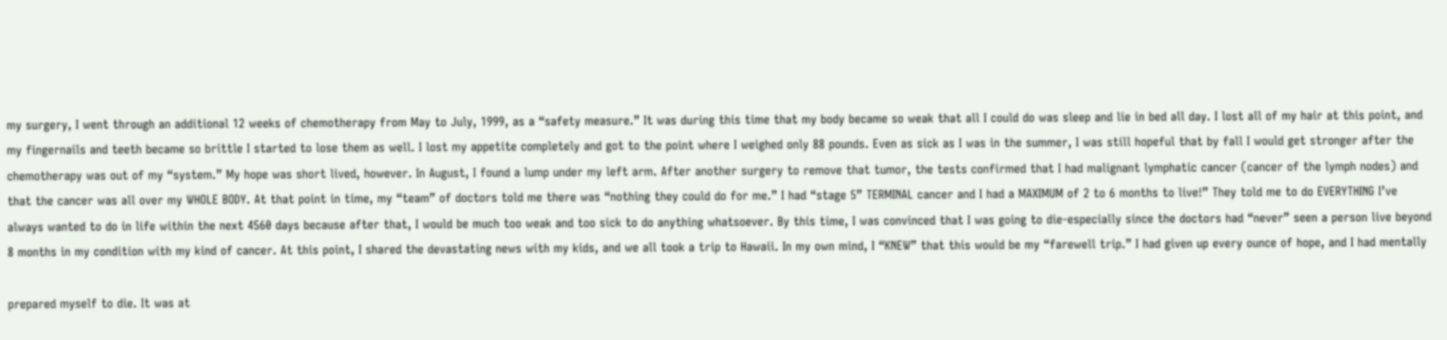my surgery, I went through an additional 12 weeks of chemotherapy from May to July, 1999, as a “safety measure.” It was during this time that my body became so weak that all I could do was sleep and lie in bed all day. I lost all of my hair at this point, and my fingernails and teeth became so brittle I started to lose them as well. I lost my appetite completely and got to the point where I weighed only 88 pounds. Even as sick as I was in the summer, I was still hopeful that by fall I would get stronger after the chemotherapy was out of my “system.” My hope was short lived, however. In August, I found a lump under my left arm. After another surgery to remove that tumor, the tests confirmed that I had malignant lymphatic cancer (cancer of the lymph nodes) and that the cancer was all over my WHOLE BODY. At that point in time, my “team” of doctors told me there was “nothing they could do for me.” I had “stage 5” TERMINAL cancer and I had a MAXIMUM of 2 to 6 months to live!” They told me to do EVERYTHING I’ve always wanted to do in life within the next 4560 days because after that, I would be much too weak and too sick to do anything whatsoever. By this time, I was convinced that I was going to die-especially since the doctors had “never” seen a person live beyond 8 months in my condition with my kind of cancer. At this point, I shared the devastating news with my kids, and we all took a trip to Hawaii. In my own mind, I “KNEW” that this would be my “farewell trip.” I had given up every ounce of hope, and I had mentally

prepared myself to die. It was at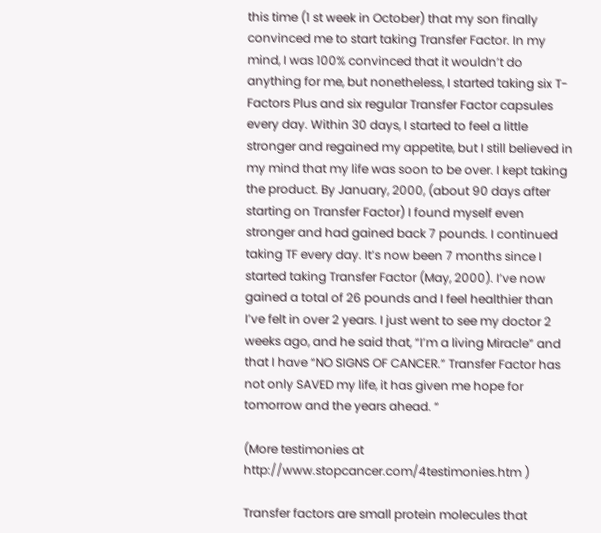this time (1 st week in October) that my son finally convinced me to start taking Transfer Factor. In my mind, I was 100% convinced that it wouldn’t do anything for me, but nonetheless, I started taking six T-Factors Plus and six regular Transfer Factor capsules every day. Within 30 days, I started to feel a little stronger and regained my appetite, but I still believed in my mind that my life was soon to be over. I kept taking the product. By January, 2000, (about 90 days after starting on Transfer Factor) I found myself even stronger and had gained back 7 pounds. I continued taking TF every day. It’s now been 7 months since I started taking Transfer Factor (May, 2000). I’ve now gained a total of 26 pounds and I feel healthier than I’ve felt in over 2 years. I just went to see my doctor 2 weeks ago, and he said that, “I’m a living Miracle” and that I have “NO SIGNS OF CANCER.” Transfer Factor has not only SAVED my life, it has given me hope for tomorrow and the years ahead. “

(More testimonies at http://www.stopcancer.com/4testimonies.htm )

Transfer factors are small protein molecules that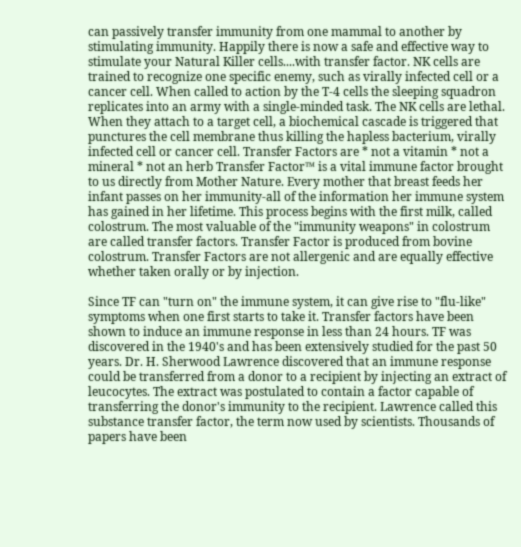can passively transfer immunity from one mammal to another by stimulating immunity. Happily there is now a safe and effective way to stimulate your Natural Killer cells....with transfer factor. NK cells are trained to recognize one specific enemy, such as virally infected cell or a cancer cell. When called to action by the T-4 cells the sleeping squadron replicates into an army with a single-minded task. The NK cells are lethal. When they attach to a target cell, a biochemical cascade is triggered that punctures the cell membrane thus killing the hapless bacterium, virally infected cell or cancer cell. Transfer Factors are * not a vitamin * not a mineral * not an herb Transfer Factor™ is a vital immune factor brought to us directly from Mother Nature. Every mother that breast feeds her infant passes on her immunity-all of the information her immune system has gained in her lifetime. This process begins with the first milk, called colostrum. The most valuable of the "immunity weapons" in colostrum are called transfer factors. Transfer Factor is produced from bovine colostrum. Transfer Factors are not allergenic and are equally effective whether taken orally or by injection.

Since TF can "turn on" the immune system, it can give rise to "flu-like" symptoms when one first starts to take it. Transfer factors have been shown to induce an immune response in less than 24 hours. TF was discovered in the 1940's and has been extensively studied for the past 50 years. Dr. H. Sherwood Lawrence discovered that an immune response could be transferred from a donor to a recipient by injecting an extract of leucocytes. The extract was postulated to contain a factor capable of transferring the donor's immunity to the recipient. Lawrence called this substance transfer factor, the term now used by scientists. Thousands of papers have been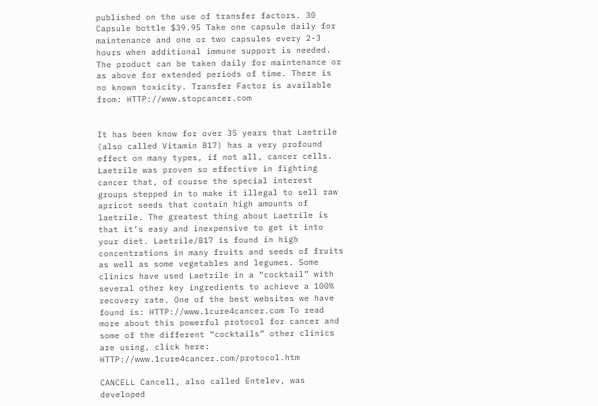published on the use of transfer factors. 30 Capsule bottle $39.95 Take one capsule daily for maintenance and one or two capsules every 2-3 hours when additional immune support is needed. The product can be taken daily for maintenance or as above for extended periods of time. There is no known toxicity. Transfer Factor is available from: HTTP://www.stopcancer.com


It has been know for over 35 years that Laetrile (also called Vitamin B17) has a very profound effect on many types, if not all, cancer cells. Laetrile was proven so effective in fighting cancer that, of course the special interest groups stepped in to make it illegal to sell raw apricot seeds that contain high amounts of laetrile. The greatest thing about Laetrile is that it’s easy and inexpensive to get it into your diet. Laetrile/B17 is found in high concentrations in many fruits and seeds of fruits as well as some vegetables and legumes. Some clinics have used Laetrile in a “cocktail” with several other key ingredients to achieve a 100% recovery rate. One of the best websites we have found is: HTTP://www.1cure4cancer.com To read more about this powerful protocol for cancer and some of the different “cocktails” other clinics are using, click here: HTTP://www.1cure4cancer.com/protocol.htm

CANCELL Cancell, also called Entelev, was developed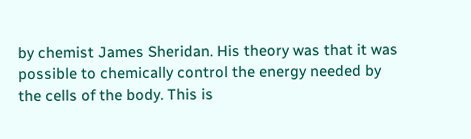by chemist James Sheridan. His theory was that it was possible to chemically control the energy needed by the cells of the body. This is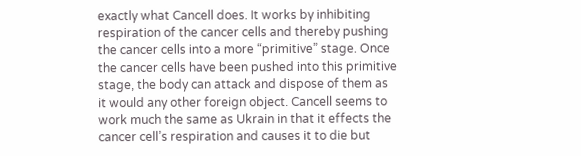exactly what Cancell does. It works by inhibiting respiration of the cancer cells and thereby pushing the cancer cells into a more “primitive” stage. Once the cancer cells have been pushed into this primitive stage, the body can attack and dispose of them as it would any other foreign object. Cancell seems to work much the same as Ukrain in that it effects the cancer cell’s respiration and causes it to die but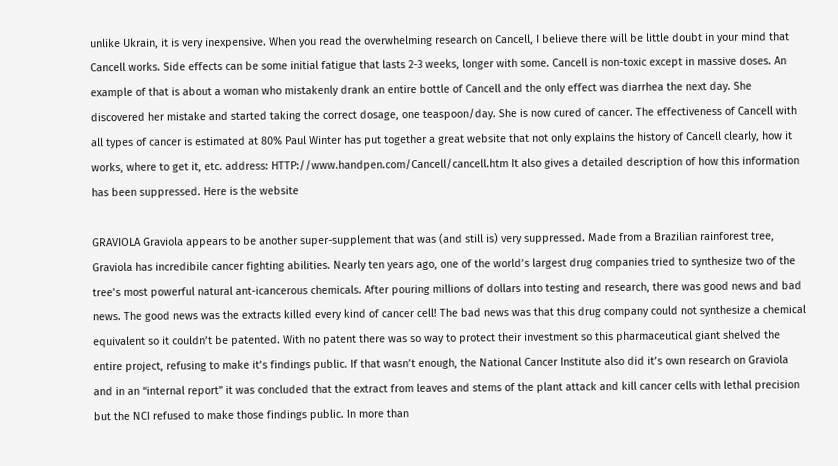unlike Ukrain, it is very inexpensive. When you read the overwhelming research on Cancell, I believe there will be little doubt in your mind that Cancell works. Side effects can be some initial fatigue that lasts 2-3 weeks, longer with some. Cancell is non-toxic except in massive doses. An example of that is about a woman who mistakenly drank an entire bottle of Cancell and the only effect was diarrhea the next day. She discovered her mistake and started taking the correct dosage, one teaspoon/day. She is now cured of cancer. The effectiveness of Cancell with all types of cancer is estimated at 80% Paul Winter has put together a great website that not only explains the history of Cancell clearly, how it works, where to get it, etc. address: HTTP://www.handpen.com/Cancell/cancell.htm It also gives a detailed description of how this information has been suppressed. Here is the website

GRAVIOLA Graviola appears to be another super-supplement that was (and still is) very suppressed. Made from a Brazilian rainforest tree, Graviola has incredibile cancer fighting abilities. Nearly ten years ago, one of the world’s largest drug companies tried to synthesize two of the tree’s most powerful natural ant-icancerous chemicals. After pouring millions of dollars into testing and research, there was good news and bad news. The good news was the extracts killed every kind of cancer cell! The bad news was that this drug company could not synthesize a chemical equivalent so it couldn’t be patented. With no patent there was so way to protect their investment so this pharmaceutical giant shelved the entire project, refusing to make it’s findings public. If that wasn’t enough, the National Cancer Institute also did it’s own research on Graviola and in an “internal report” it was concluded that the extract from leaves and stems of the plant attack and kill cancer cells with lethal precision but the NCI refused to make those findings public. In more than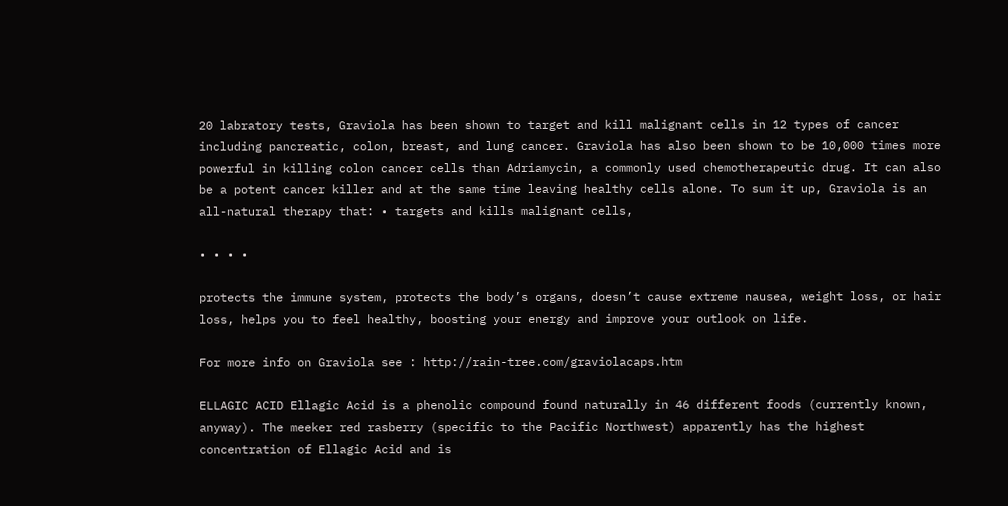20 labratory tests, Graviola has been shown to target and kill malignant cells in 12 types of cancer including pancreatic, colon, breast, and lung cancer. Graviola has also been shown to be 10,000 times more powerful in killing colon cancer cells than Adriamycin, a commonly used chemotherapeutic drug. It can also be a potent cancer killer and at the same time leaving healthy cells alone. To sum it up, Graviola is an all-natural therapy that: • targets and kills malignant cells,

• • • •

protects the immune system, protects the body’s organs, doesn’t cause extreme nausea, weight loss, or hair loss, helps you to feel healthy, boosting your energy and improve your outlook on life.

For more info on Graviola see : http://rain-tree.com/graviolacaps.htm

ELLAGIC ACID Ellagic Acid is a phenolic compound found naturally in 46 different foods (currently known, anyway). The meeker red rasberry (specific to the Pacific Northwest) apparently has the highest concentration of Ellagic Acid and is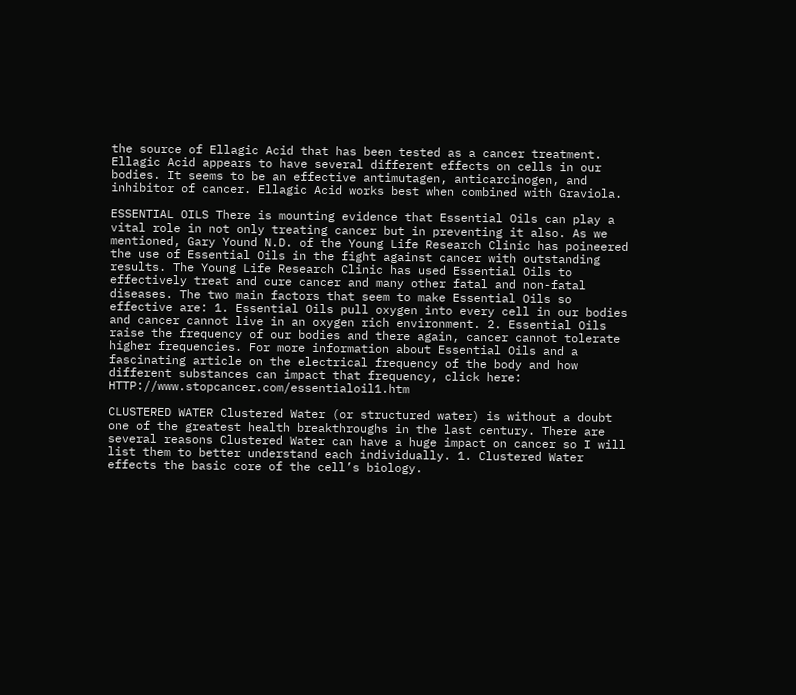the source of Ellagic Acid that has been tested as a cancer treatment. Ellagic Acid appears to have several different effects on cells in our bodies. It seems to be an effective antimutagen, anticarcinogen, and inhibitor of cancer. Ellagic Acid works best when combined with Graviola.

ESSENTIAL OILS There is mounting evidence that Essential Oils can play a vital role in not only treating cancer but in preventing it also. As we mentioned, Gary Yound N.D. of the Young Life Research Clinic has poineered the use of Essential Oils in the fight against cancer with outstanding results. The Young Life Research Clinic has used Essential Oils to effectively treat and cure cancer and many other fatal and non-fatal diseases. The two main factors that seem to make Essential Oils so effective are: 1. Essential Oils pull oxygen into every cell in our bodies and cancer cannot live in an oxygen rich environment. 2. Essential Oils raise the frequency of our bodies and there again, cancer cannot tolerate higher frequencies. For more information about Essential Oils and a fascinating article on the electrical frequency of the body and how different substances can impact that frequency, click here: HTTP://www.stopcancer.com/essentialoil1.htm

CLUSTERED WATER Clustered Water (or structured water) is without a doubt one of the greatest health breakthroughs in the last century. There are several reasons Clustered Water can have a huge impact on cancer so I will list them to better understand each individually. 1. Clustered Water effects the basic core of the cell’s biology.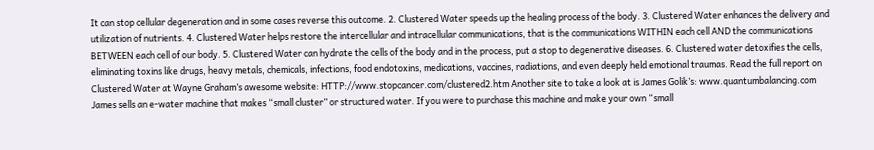It can stop cellular degeneration and in some cases reverse this outcome. 2. Clustered Water speeds up the healing process of the body. 3. Clustered Water enhances the delivery and utilization of nutrients. 4. Clustered Water helps restore the intercellular and intracellular communications, that is the communications WITHIN each cell AND the communications BETWEEN each cell of our body. 5. Clustered Water can hydrate the cells of the body and in the process, put a stop to degenerative diseases. 6. Clustered water detoxifies the cells, eliminating toxins like drugs, heavy metals, chemicals, infections, food endotoxins, medications, vaccines, radiations, and even deeply held emotional traumas. Read the full report on Clustered Water at Wayne Graham’s awesome website: HTTP://www.stopcancer.com/clustered2.htm Another site to take a look at is James Golik’s: www.quantumbalancing.com James sells an e-water machine that makes “small cluster” or structured water. If you were to purchase this machine and make your own “small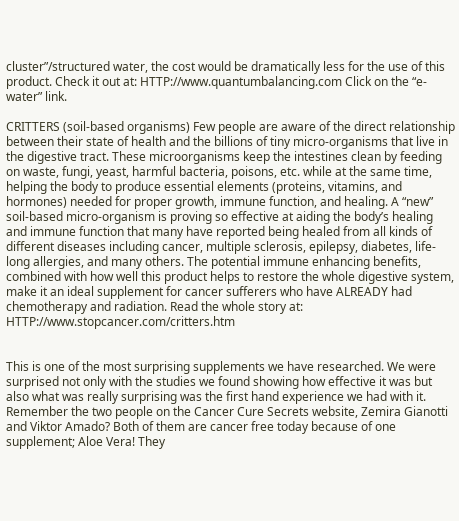cluster”/structured water, the cost would be dramatically less for the use of this product. Check it out at: HTTP://www.quantumbalancing.com Click on the “e-water” link.

CRITTERS (soil-based organisms) Few people are aware of the direct relationship between their state of health and the billions of tiny micro-organisms that live in the digestive tract. These microorganisms keep the intestines clean by feeding on waste, fungi, yeast, harmful bacteria, poisons, etc. while at the same time, helping the body to produce essential elements (proteins, vitamins, and hormones) needed for proper growth, immune function, and healing. A “new” soil-based micro-organism is proving so effective at aiding the body’s healing and immune function that many have reported being healed from all kinds of different diseases including cancer, multiple sclerosis, epilepsy, diabetes, life-long allergies, and many others. The potential immune enhancing benefits, combined with how well this product helps to restore the whole digestive system, make it an ideal supplement for cancer sufferers who have ALREADY had chemotherapy and radiation. Read the whole story at: HTTP://www.stopcancer.com/critters.htm


This is one of the most surprising supplements we have researched. We were surprised not only with the studies we found showing how effective it was but also what was really surprising was the first hand experience we had with it. Remember the two people on the Cancer Cure Secrets website, Zemira Gianotti and Viktor Amado? Both of them are cancer free today because of one supplement; Aloe Vera! They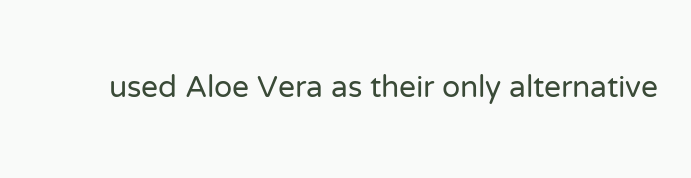used Aloe Vera as their only alternative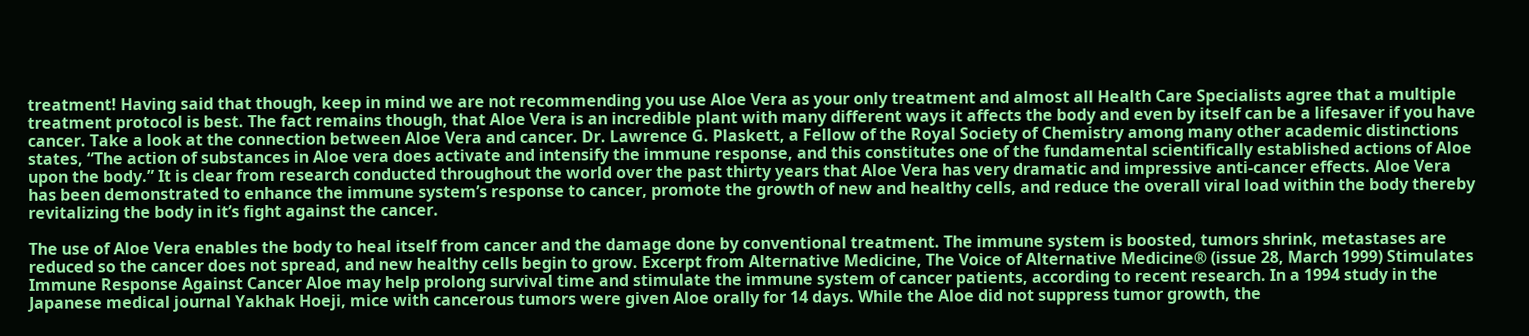treatment! Having said that though, keep in mind we are not recommending you use Aloe Vera as your only treatment and almost all Health Care Specialists agree that a multiple treatment protocol is best. The fact remains though, that Aloe Vera is an incredible plant with many different ways it affects the body and even by itself can be a lifesaver if you have cancer. Take a look at the connection between Aloe Vera and cancer. Dr. Lawrence G. Plaskett, a Fellow of the Royal Society of Chemistry among many other academic distinctions states, “The action of substances in Aloe vera does activate and intensify the immune response, and this constitutes one of the fundamental scientifically established actions of Aloe upon the body.” It is clear from research conducted throughout the world over the past thirty years that Aloe Vera has very dramatic and impressive anti-cancer effects. Aloe Vera has been demonstrated to enhance the immune system’s response to cancer, promote the growth of new and healthy cells, and reduce the overall viral load within the body thereby revitalizing the body in it’s fight against the cancer.

The use of Aloe Vera enables the body to heal itself from cancer and the damage done by conventional treatment. The immune system is boosted, tumors shrink, metastases are reduced so the cancer does not spread, and new healthy cells begin to grow. Excerpt from Alternative Medicine, The Voice of Alternative Medicine® (issue 28, March 1999) Stimulates Immune Response Against Cancer Aloe may help prolong survival time and stimulate the immune system of cancer patients, according to recent research. In a 1994 study in the Japanese medical journal Yakhak Hoeji, mice with cancerous tumors were given Aloe orally for 14 days. While the Aloe did not suppress tumor growth, the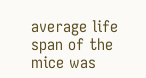average life span of the mice was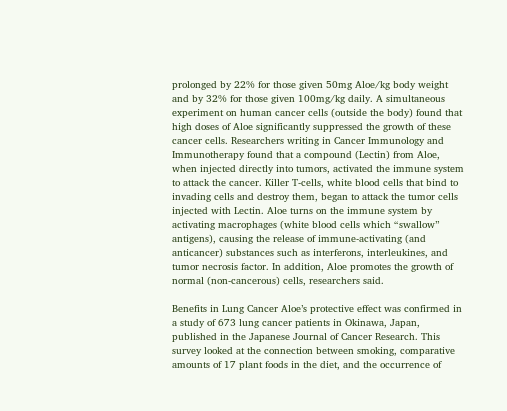prolonged by 22% for those given 50mg Aloe/kg body weight and by 32% for those given 100mg/kg daily. A simultaneous experiment on human cancer cells (outside the body) found that high doses of Aloe significantly suppressed the growth of these cancer cells. Researchers writing in Cancer Immunology and Immunotherapy found that a compound (Lectin) from Aloe, when injected directly into tumors, activated the immune system to attack the cancer. Killer T-cells, white blood cells that bind to invading cells and destroy them, began to attack the tumor cells injected with Lectin. Aloe turns on the immune system by activating macrophages (white blood cells which “swallow” antigens), causing the release of immune-activating (and anticancer) substances such as interferons, interleukines, and tumor necrosis factor. In addition, Aloe promotes the growth of normal (non-cancerous) cells, researchers said.

Benefits in Lung Cancer Aloe’s protective effect was confirmed in a study of 673 lung cancer patients in Okinawa, Japan, published in the Japanese Journal of Cancer Research. This survey looked at the connection between smoking, comparative amounts of 17 plant foods in the diet, and the occurrence of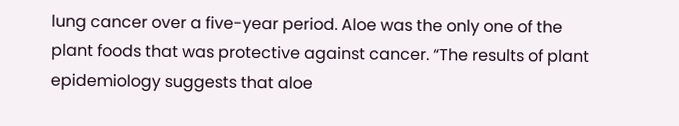lung cancer over a five-year period. Aloe was the only one of the plant foods that was protective against cancer. “The results of plant epidemiology suggests that aloe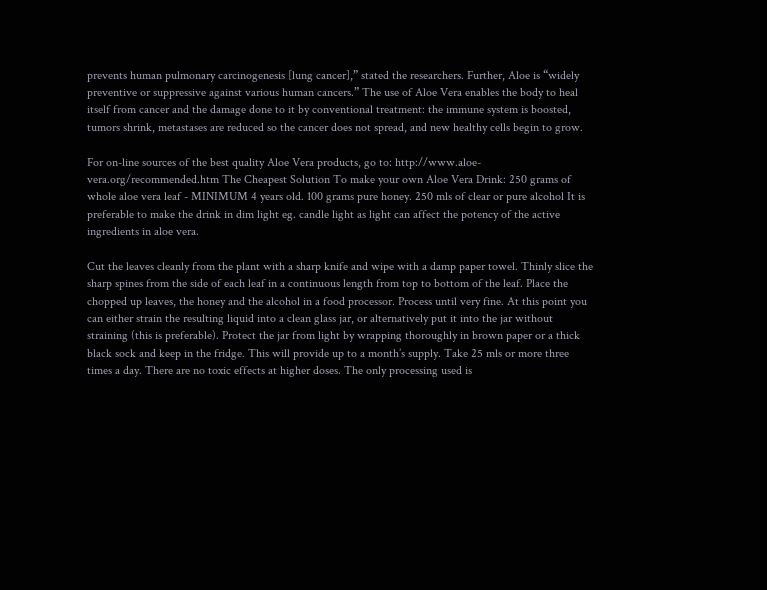prevents human pulmonary carcinogenesis [lung cancer],” stated the researchers. Further, Aloe is “widely preventive or suppressive against various human cancers.” The use of Aloe Vera enables the body to heal itself from cancer and the damage done to it by conventional treatment: the immune system is boosted, tumors shrink, metastases are reduced so the cancer does not spread, and new healthy cells begin to grow.

For on-line sources of the best quality Aloe Vera products, go to: http://www.aloe-vera.org/recommended.htm The Cheapest Solution To make your own Aloe Vera Drink: 250 grams of whole aloe vera leaf - MINIMUM 4 years old. 100 grams pure honey. 250 mls of clear or pure alcohol It is preferable to make the drink in dim light eg. candle light as light can affect the potency of the active ingredients in aloe vera.

Cut the leaves cleanly from the plant with a sharp knife and wipe with a damp paper towel. Thinly slice the sharp spines from the side of each leaf in a continuous length from top to bottom of the leaf. Place the chopped up leaves, the honey and the alcohol in a food processor. Process until very fine. At this point you can either strain the resulting liquid into a clean glass jar, or alternatively put it into the jar without straining (this is preferable). Protect the jar from light by wrapping thoroughly in brown paper or a thick black sock and keep in the fridge. This will provide up to a month’s supply. Take 25 mls or more three times a day. There are no toxic effects at higher doses. The only processing used is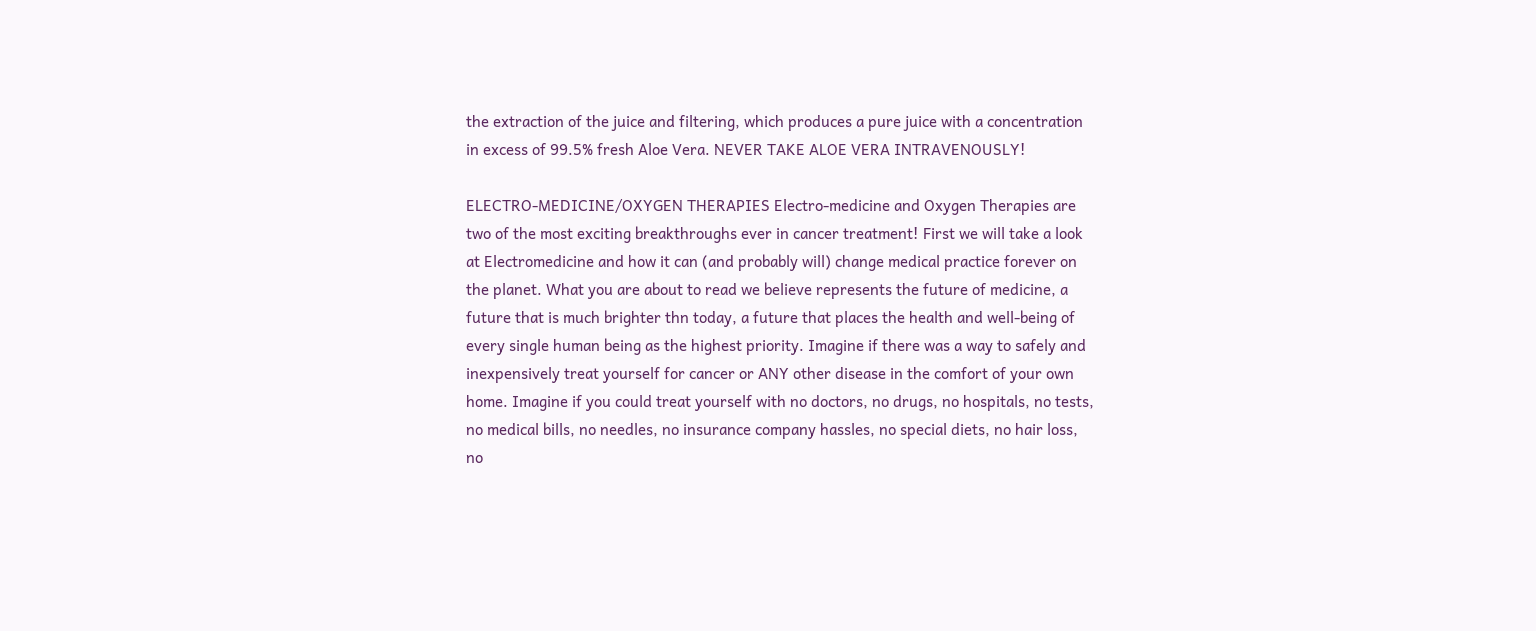the extraction of the juice and filtering, which produces a pure juice with a concentration in excess of 99.5% fresh Aloe Vera. NEVER TAKE ALOE VERA INTRAVENOUSLY!

ELECTRO-MEDICINE/OXYGEN THERAPIES Electro-medicine and Oxygen Therapies are two of the most exciting breakthroughs ever in cancer treatment! First we will take a look at Electromedicine and how it can (and probably will) change medical practice forever on the planet. What you are about to read we believe represents the future of medicine, a future that is much brighter thn today, a future that places the health and well-being of every single human being as the highest priority. Imagine if there was a way to safely and inexpensively treat yourself for cancer or ANY other disease in the comfort of your own home. Imagine if you could treat yourself with no doctors, no drugs, no hospitals, no tests, no medical bills, no needles, no insurance company hassles, no special diets, no hair loss, no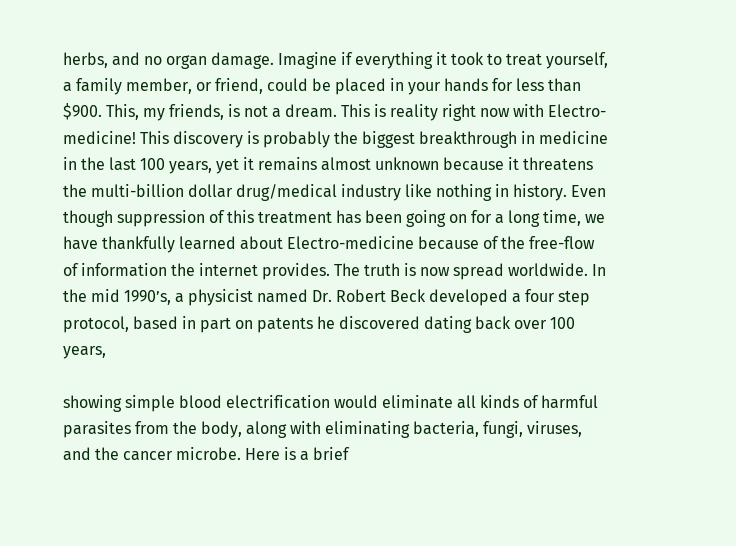herbs, and no organ damage. Imagine if everything it took to treat yourself, a family member, or friend, could be placed in your hands for less than $900. This, my friends, is not a dream. This is reality right now with Electro-medicine! This discovery is probably the biggest breakthrough in medicine in the last 100 years, yet it remains almost unknown because it threatens the multi-billion dollar drug/medical industry like nothing in history. Even though suppression of this treatment has been going on for a long time, we have thankfully learned about Electro-medicine because of the free-flow of information the internet provides. The truth is now spread worldwide. In the mid 1990’s, a physicist named Dr. Robert Beck developed a four step protocol, based in part on patents he discovered dating back over 100 years,

showing simple blood electrification would eliminate all kinds of harmful parasites from the body, along with eliminating bacteria, fungi, viruses, and the cancer microbe. Here is a brief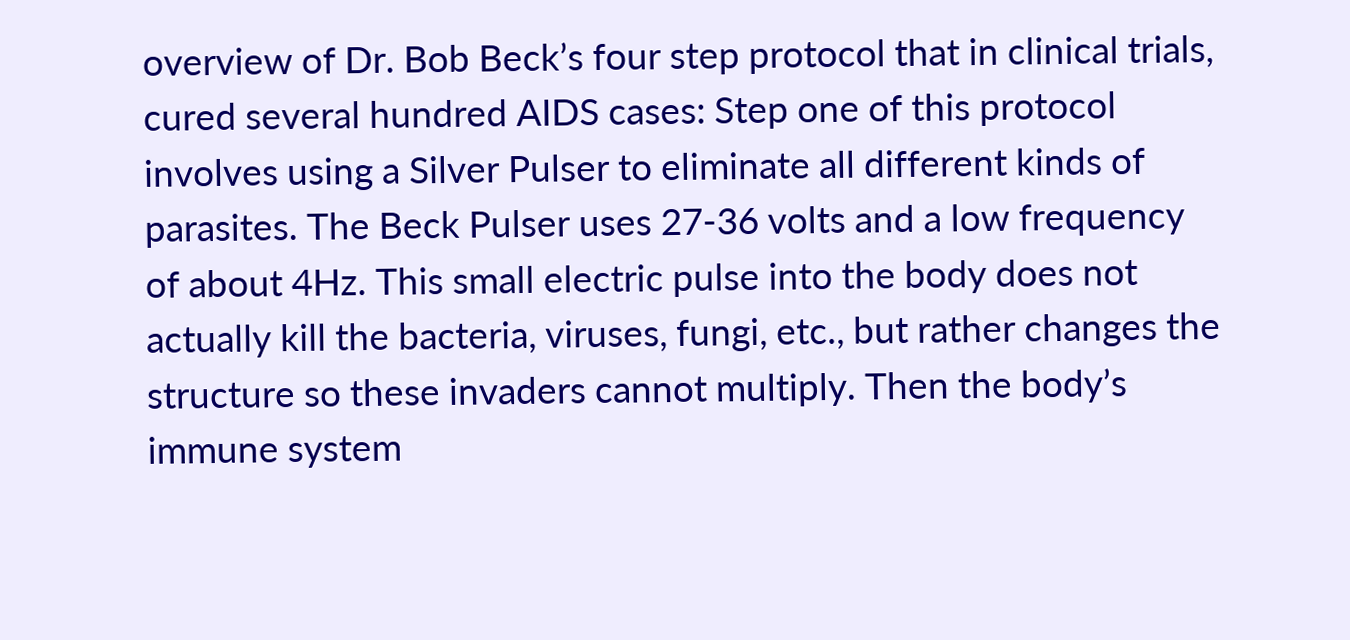overview of Dr. Bob Beck’s four step protocol that in clinical trials, cured several hundred AIDS cases: Step one of this protocol involves using a Silver Pulser to eliminate all different kinds of parasites. The Beck Pulser uses 27-36 volts and a low frequency of about 4Hz. This small electric pulse into the body does not actually kill the bacteria, viruses, fungi, etc., but rather changes the structure so these invaders cannot multiply. Then the body’s immune system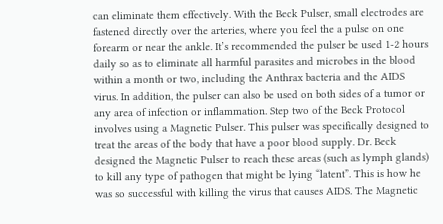can eliminate them effectively. With the Beck Pulser, small electrodes are fastened directly over the arteries, where you feel the a pulse on one forearm or near the ankle. It’s recommended the pulser be used 1-2 hours daily so as to eliminate all harmful parasites and microbes in the blood within a month or two, including the Anthrax bacteria and the AIDS virus. In addition, the pulser can also be used on both sides of a tumor or any area of infection or inflammation. Step two of the Beck Protocol involves using a Magnetic Pulser. This pulser was specifically designed to treat the areas of the body that have a poor blood supply. Dr. Beck designed the Magnetic Pulser to reach these areas (such as lymph glands) to kill any type of pathogen that might be lying “latent”. This is how he was so successful with killing the virus that causes AIDS. The Magnetic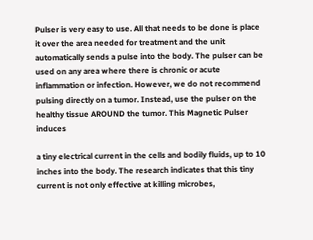Pulser is very easy to use. All that needs to be done is place it over the area needed for treatment and the unit automatically sends a pulse into the body. The pulser can be used on any area where there is chronic or acute inflammation or infection. However, we do not recommend pulsing directly on a tumor. Instead, use the pulser on the healthy tissue AROUND the tumor. This Magnetic Pulser induces

a tiny electrical current in the cells and bodily fluids, up to 10 inches into the body. The research indicates that this tiny current is not only effective at killing microbes,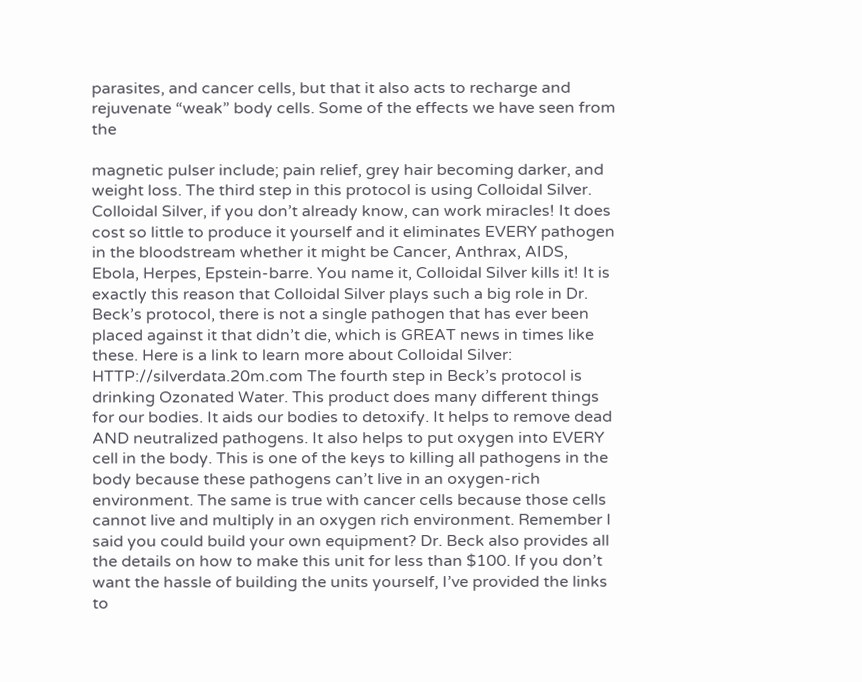parasites, and cancer cells, but that it also acts to recharge and rejuvenate “weak” body cells. Some of the effects we have seen from the

magnetic pulser include; pain relief, grey hair becoming darker, and weight loss. The third step in this protocol is using Colloidal Silver. Colloidal Silver, if you don’t already know, can work miracles! It does cost so little to produce it yourself and it eliminates EVERY pathogen in the bloodstream whether it might be Cancer, Anthrax, AIDS, Ebola, Herpes, Epstein-barre. You name it, Colloidal Silver kills it! It is exactly this reason that Colloidal Silver plays such a big role in Dr. Beck’s protocol, there is not a single pathogen that has ever been placed against it that didn’t die, which is GREAT news in times like these. Here is a link to learn more about Colloidal Silver: HTTP://silverdata.20m.com The fourth step in Beck’s protocol is drinking Ozonated Water. This product does many different things for our bodies. It aids our bodies to detoxify. It helps to remove dead AND neutralized pathogens. It also helps to put oxygen into EVERY cell in the body. This is one of the keys to killing all pathogens in the body because these pathogens can’t live in an oxygen-rich environment. The same is true with cancer cells because those cells cannot live and multiply in an oxygen rich environment. Remember I said you could build your own equipment? Dr. Beck also provides all the details on how to make this unit for less than $100. If you don’t want the hassle of building the units yourself, I’ve provided the links to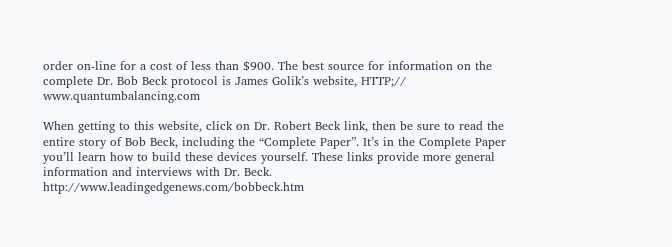order on-line for a cost of less than $900. The best source for information on the complete Dr. Bob Beck protocol is James Golik’s website, HTTP;// www.quantumbalancing.com

When getting to this website, click on Dr. Robert Beck link, then be sure to read the entire story of Bob Beck, including the “Complete Paper”. It’s in the Complete Paper you’ll learn how to build these devices yourself. These links provide more general information and interviews with Dr. Beck. http://www.leadingedgenews.com/bobbeck.htm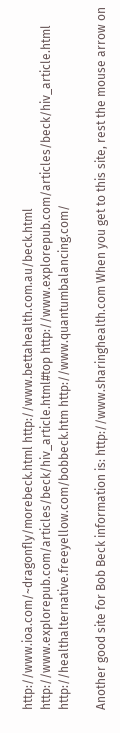http://www.ioa.com/~dragonfly/morebeck.html http://www.bettahealth.com.au/beck.html http://www.explorepub.com/articles/beck/hiv_article.html#top http://www.explorepub.com/articles/beck/hiv_article.html http://healthalternative.freeyellow.com/bobbeck.htm http://www.quantumbalancing.com/

Another good site for Bob Beck information is: http://www.sharinghealth.com When you get to this site, rest the mouse arrow on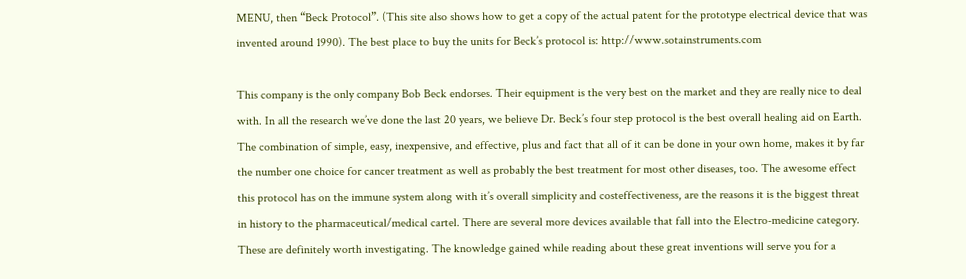MENU, then “Beck Protocol”. (This site also shows how to get a copy of the actual patent for the prototype electrical device that was invented around 1990). The best place to buy the units for Beck’s protocol is: http://www.sotainstruments.com

This company is the only company Bob Beck endorses. Their equipment is the very best on the market and they are really nice to deal with. In all the research we’ve done the last 20 years, we believe Dr. Beck’s four step protocol is the best overall healing aid on Earth. The combination of simple, easy, inexpensive, and effective, plus and fact that all of it can be done in your own home, makes it by far the number one choice for cancer treatment as well as probably the best treatment for most other diseases, too. The awesome effect this protocol has on the immune system along with it’s overall simplicity and costeffectiveness, are the reasons it is the biggest threat in history to the pharmaceutical/medical cartel. There are several more devices available that fall into the Electro-medicine category. These are definitely worth investigating. The knowledge gained while reading about these great inventions will serve you for a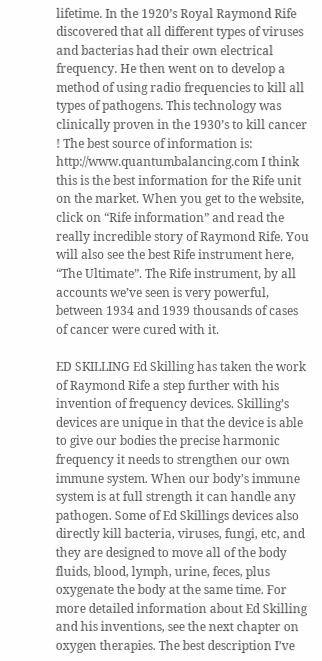lifetime. In the 1920’s Royal Raymond Rife discovered that all different types of viruses and bacterias had their own electrical frequency. He then went on to develop a method of using radio frequencies to kill all types of pathogens. This technology was clinically proven in the 1930’s to kill cancer ! The best source of information is: http://www.quantumbalancing.com I think this is the best information for the Rife unit on the market. When you get to the website, click on “Rife information” and read the really incredible story of Raymond Rife. You will also see the best Rife instrument here, “The Ultimate”. The Rife instrument, by all accounts we’ve seen is very powerful, between 1934 and 1939 thousands of cases of cancer were cured with it.

ED SKILLING Ed Skilling has taken the work of Raymond Rife a step further with his invention of frequency devices. Skilling’s devices are unique in that the device is able to give our bodies the precise harmonic frequency it needs to strengthen our own immune system. When our body’s immune system is at full strength it can handle any pathogen. Some of Ed Skillings devices also directly kill bacteria, viruses, fungi, etc, and they are designed to move all of the body fluids, blood, lymph, urine, feces, plus oxygenate the body at the same time. For more detailed information about Ed Skilling and his inventions, see the next chapter on oxygen therapies. The best description I’ve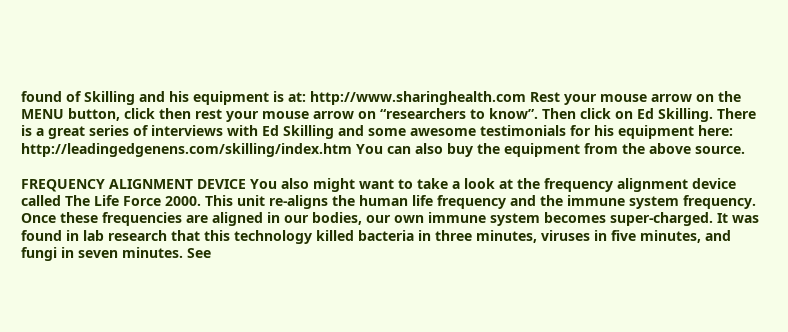found of Skilling and his equipment is at: http://www.sharinghealth.com Rest your mouse arrow on the MENU button, click then rest your mouse arrow on “researchers to know”. Then click on Ed Skilling. There is a great series of interviews with Ed Skilling and some awesome testimonials for his equipment here: http://leadingedgenens.com/skilling/index.htm You can also buy the equipment from the above source.

FREQUENCY ALIGNMENT DEVICE You also might want to take a look at the frequency alignment device called The Life Force 2000. This unit re-aligns the human life frequency and the immune system frequency. Once these frequencies are aligned in our bodies, our own immune system becomes super-charged. It was found in lab research that this technology killed bacteria in three minutes, viruses in five minutes, and fungi in seven minutes. See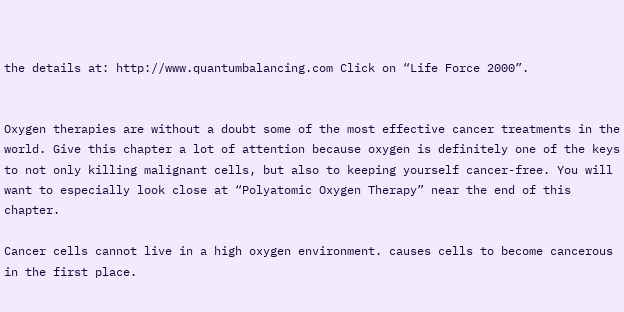the details at: http://www.quantumbalancing.com Click on “Life Force 2000”.


Oxygen therapies are without a doubt some of the most effective cancer treatments in the world. Give this chapter a lot of attention because oxygen is definitely one of the keys to not only killing malignant cells, but also to keeping yourself cancer-free. You will want to especially look close at “Polyatomic Oxygen Therapy” near the end of this chapter.

Cancer cells cannot live in a high oxygen environment. causes cells to become cancerous in the first place.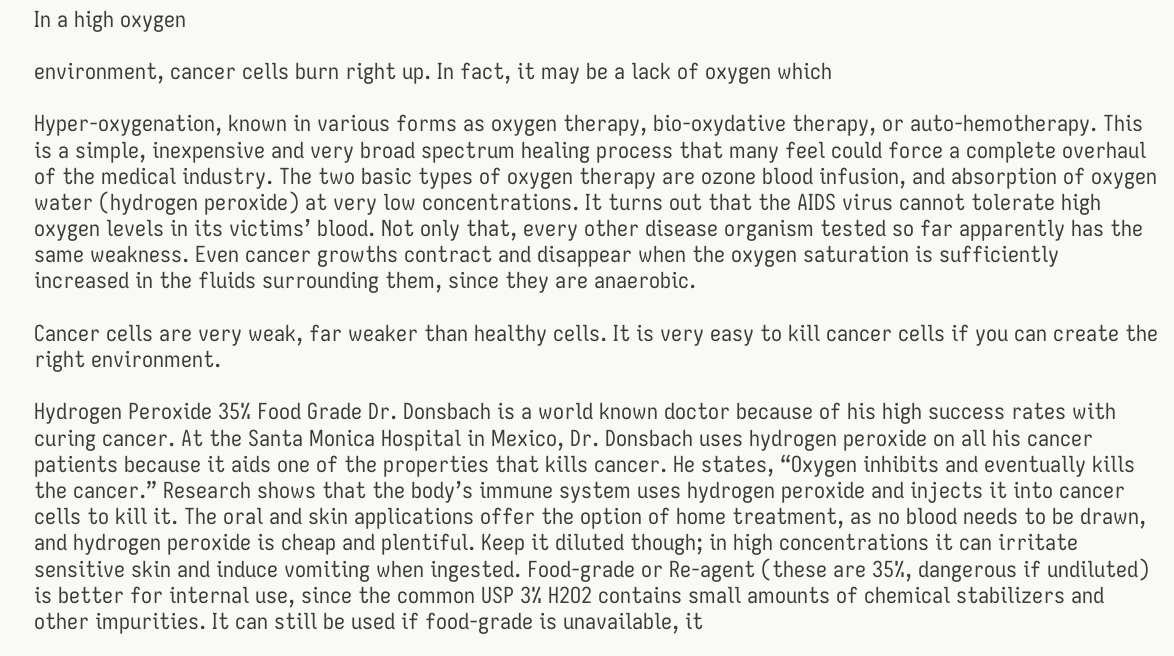In a high oxygen

environment, cancer cells burn right up. In fact, it may be a lack of oxygen which

Hyper-oxygenation, known in various forms as oxygen therapy, bio-oxydative therapy, or auto-hemotherapy. This is a simple, inexpensive and very broad spectrum healing process that many feel could force a complete overhaul of the medical industry. The two basic types of oxygen therapy are ozone blood infusion, and absorption of oxygen water (hydrogen peroxide) at very low concentrations. It turns out that the AIDS virus cannot tolerate high oxygen levels in its victims’ blood. Not only that, every other disease organism tested so far apparently has the same weakness. Even cancer growths contract and disappear when the oxygen saturation is sufficiently increased in the fluids surrounding them, since they are anaerobic.

Cancer cells are very weak, far weaker than healthy cells. It is very easy to kill cancer cells if you can create the right environment.

Hydrogen Peroxide 35% Food Grade Dr. Donsbach is a world known doctor because of his high success rates with curing cancer. At the Santa Monica Hospital in Mexico, Dr. Donsbach uses hydrogen peroxide on all his cancer patients because it aids one of the properties that kills cancer. He states, “Oxygen inhibits and eventually kills the cancer.” Research shows that the body’s immune system uses hydrogen peroxide and injects it into cancer cells to kill it. The oral and skin applications offer the option of home treatment, as no blood needs to be drawn, and hydrogen peroxide is cheap and plentiful. Keep it diluted though; in high concentrations it can irritate sensitive skin and induce vomiting when ingested. Food-grade or Re-agent (these are 35%, dangerous if undiluted) is better for internal use, since the common USP 3% H2O2 contains small amounts of chemical stabilizers and other impurities. It can still be used if food-grade is unavailable, it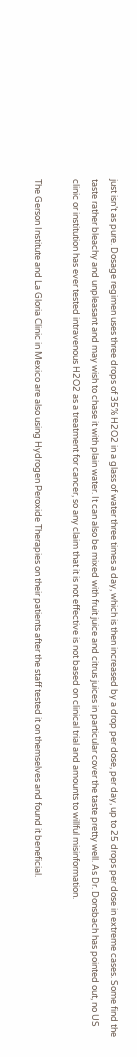just isn’t as pure. Dosage regimen uses three drops of 35% H2O2 in a glass of water three times a day, which is then increased by a drop per dose, per day, up to 25 drops per dose in extreme cases. Some find the taste rather bleachy and unpleasant and may wish to chase it with plain water. It can also be mixed with fruit juice and citrus juices in particular cover the taste pretty well. As Dr. Donsbach has pointed out, no US clinic or institution has ever tested intravenous H2O2 as a treatment for cancer, so any claim that it is not effective is not based on clinical trial and amounts to willful misinformation.

The Gerson Institute and La Gloria Clinic in Mexico are also using Hydrogen Peroxide Therapies on their patients after the staff tested it on themselves and found it beneficial.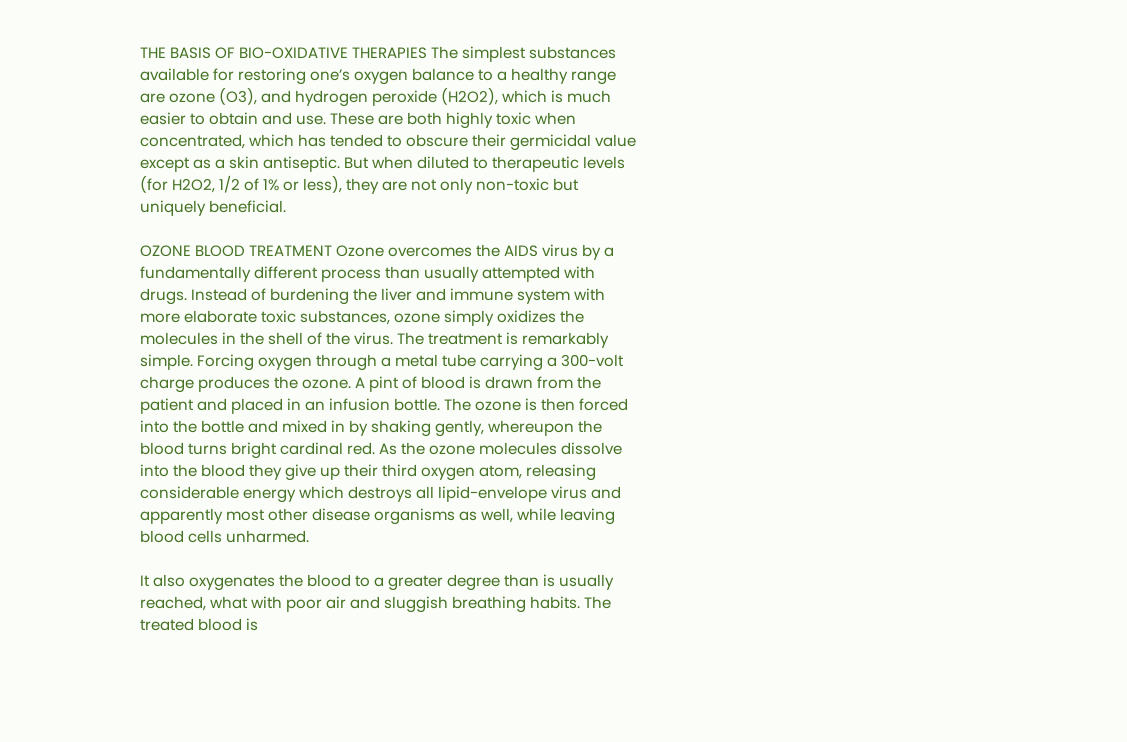THE BASIS OF BIO-OXIDATIVE THERAPIES The simplest substances available for restoring one’s oxygen balance to a healthy range are ozone (O3), and hydrogen peroxide (H2O2), which is much easier to obtain and use. These are both highly toxic when concentrated, which has tended to obscure their germicidal value except as a skin antiseptic. But when diluted to therapeutic levels (for H2O2, 1/2 of 1% or less), they are not only non-toxic but uniquely beneficial.

OZONE BLOOD TREATMENT Ozone overcomes the AIDS virus by a fundamentally different process than usually attempted with drugs. Instead of burdening the liver and immune system with more elaborate toxic substances, ozone simply oxidizes the molecules in the shell of the virus. The treatment is remarkably simple. Forcing oxygen through a metal tube carrying a 300-volt charge produces the ozone. A pint of blood is drawn from the patient and placed in an infusion bottle. The ozone is then forced into the bottle and mixed in by shaking gently, whereupon the blood turns bright cardinal red. As the ozone molecules dissolve into the blood they give up their third oxygen atom, releasing considerable energy which destroys all lipid-envelope virus and apparently most other disease organisms as well, while leaving blood cells unharmed.

It also oxygenates the blood to a greater degree than is usually reached, what with poor air and sluggish breathing habits. The treated blood is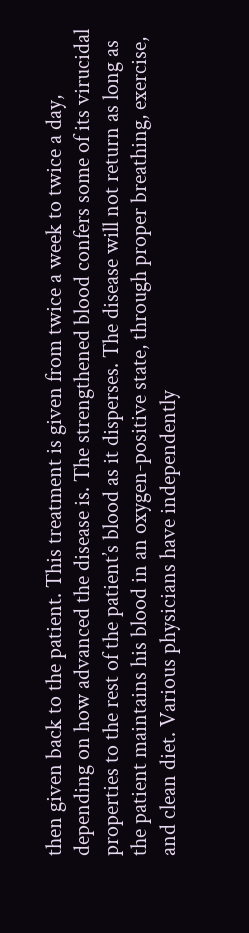then given back to the patient. This treatment is given from twice a week to twice a day, depending on how advanced the disease is. The strengthened blood confers some of its virucidal properties to the rest of the patient’s blood as it disperses. The disease will not return as long as the patient maintains his blood in an oxygen-positive state, through proper breathing, exercise, and clean diet. Various physicians have independently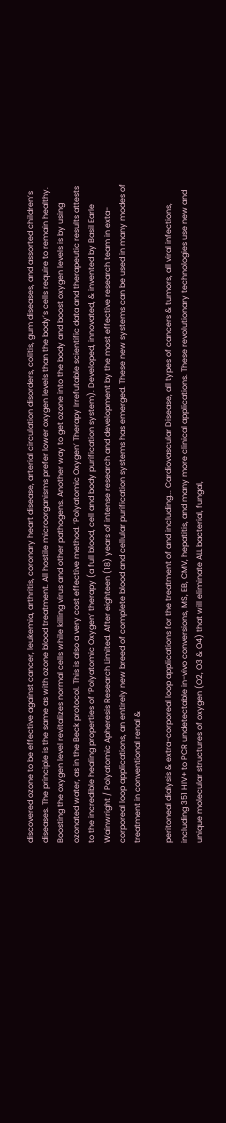discovered ozone to be effective against cancer, leukemia, arthritis, coronary heart disease, arterial circulation disorders, colitis, gum diseases, and assorted children’s diseases. The principle is the same as with ozone blood treatment. All hostile microorganisms prefer lower oxygen levels than the body’s cells require to remain healthy. Boosting the oxygen level revitalizes normal cells while killing virus and other pathogens. Another way to get ozone into the body and boost oxygen levels is by using ozonated water, as in the Beck protocol. This is also a very cost effective method. ‘Polyatomic Oxygen’ Therapy Irrefutable scientific data and therapeutic results attests to the incredible healing properties of ‘Polyatomic Oxygen’ therapy (a full blood, cell and body purification system). Developed, innovated, & invented by Basil Earle Wainwright / Polyatomic Apheresis Research Limited. After eighteen (18) years of intense research and development by the most effective research team in exta-corporeal loop applications, an entirely new breed of complete blood and cellular purification systems has emerged. These new systems can be used in many modes of treatment in conventional renal &

peritoneal dialysis & extra-corporeal loop applications for the treatment of and including... Cardiovascular Disease, all types of cancers & tumors, all viral infections, including 351 HIV+ to PCR undetectable in-vivo conversions, MS, EB, CMV, hepatitis, and many more clinical applications. These revolutionary technologies use new and unique molecular structures of oxygen (O2, O3 & O4) that will eliminate ALL bacterial, fungal,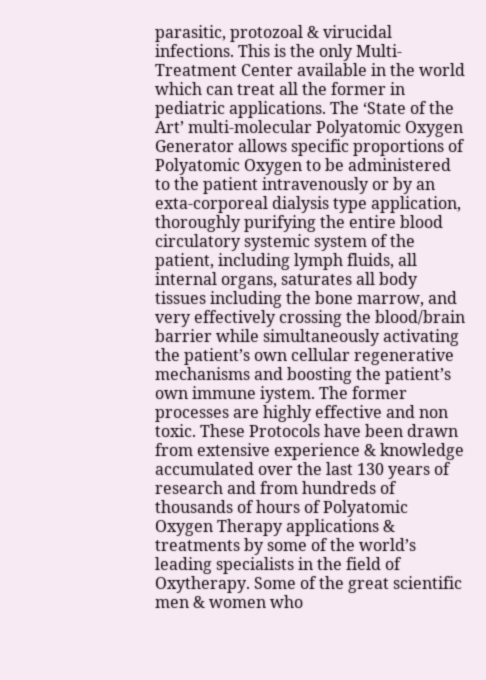parasitic, protozoal & virucidal infections. This is the only Multi- Treatment Center available in the world which can treat all the former in pediatric applications. The ‘State of the Art’ multi-molecular Polyatomic Oxygen Generator allows specific proportions of Polyatomic Oxygen to be administered to the patient intravenously or by an exta-corporeal dialysis type application, thoroughly purifying the entire blood circulatory systemic system of the patient, including lymph fluids, all internal organs, saturates all body tissues including the bone marrow, and very effectively crossing the blood/brain barrier while simultaneously activating the patient’s own cellular regenerative mechanisms and boosting the patient’s own immune iystem. The former processes are highly effective and non toxic. These Protocols have been drawn from extensive experience & knowledge accumulated over the last 130 years of research and from hundreds of thousands of hours of Polyatomic Oxygen Therapy applications & treatments by some of the world’s leading specialists in the field of Oxytherapy. Some of the great scientific men & women who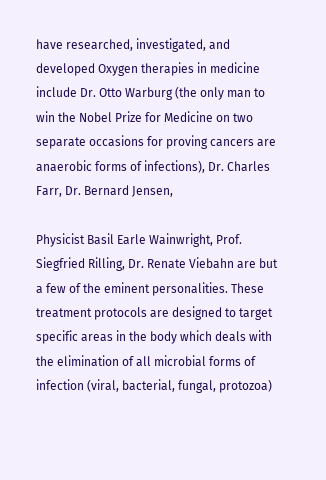have researched, investigated, and developed Oxygen therapies in medicine include Dr. Otto Warburg (the only man to win the Nobel Prize for Medicine on two separate occasions for proving cancers are anaerobic forms of infections), Dr. Charles Farr, Dr. Bernard Jensen,

Physicist Basil Earle Wainwright, Prof. Siegfried Rilling, Dr. Renate Viebahn are but a few of the eminent personalities. These treatment protocols are designed to target specific areas in the body which deals with the elimination of all microbial forms of infection (viral, bacterial, fungal, protozoa)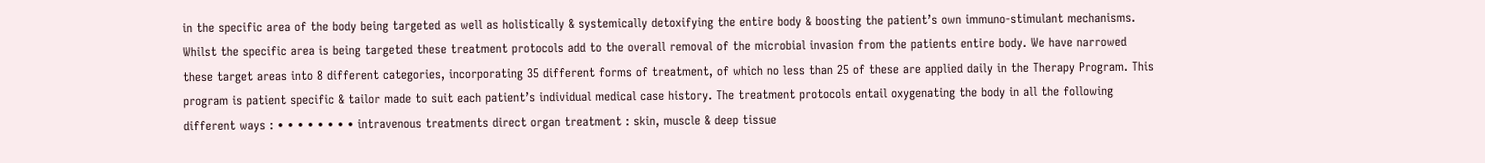in the specific area of the body being targeted as well as holistically & systemically detoxifying the entire body & boosting the patient’s own immuno-stimulant mechanisms. Whilst the specific area is being targeted these treatment protocols add to the overall removal of the microbial invasion from the patients entire body. We have narrowed these target areas into 8 different categories, incorporating 35 different forms of treatment, of which no less than 25 of these are applied daily in the Therapy Program. This program is patient specific & tailor made to suit each patient’s individual medical case history. The treatment protocols entail oxygenating the body in all the following different ways : • • • • • • • • intravenous treatments direct organ treatment : skin, muscle & deep tissue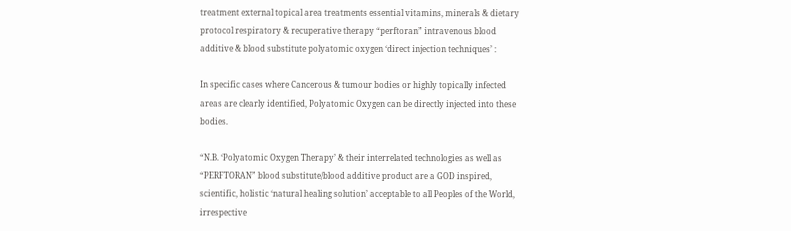treatment external topical area treatments essential vitamins, minerals & dietary protocol respiratory & recuperative therapy “perftoran” intravenous blood additive & blood substitute polyatomic oxygen ‘direct injection techniques’ :

In specific cases where Cancerous & tumour bodies or highly topically infected areas are clearly identified, Polyatomic Oxygen can be directly injected into these bodies.

“N.B. ‘Polyatomic Oxygen Therapy’ & their interrelated technologies as well as “PERFTORAN” blood substitute/blood additive product are a GOD inspired, scientific, holistic ‘natural healing solution’ acceptable to all Peoples of the World, irrespective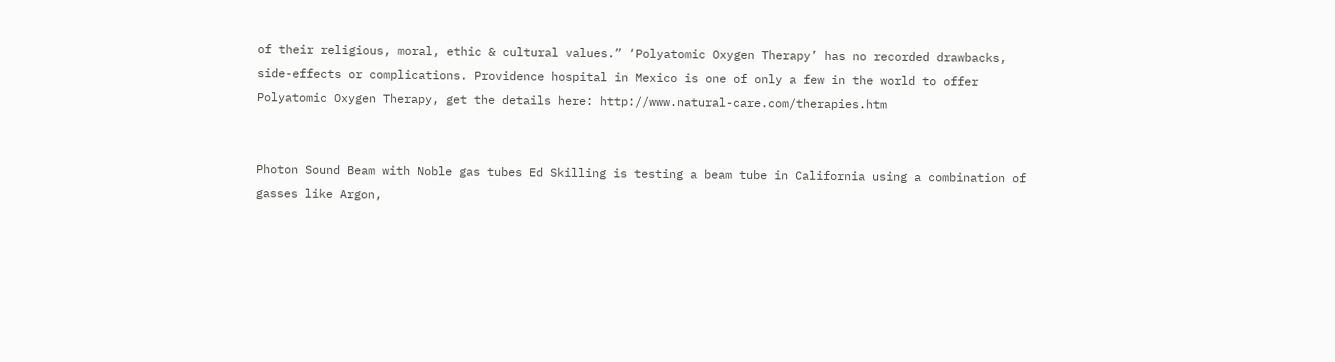of their religious, moral, ethic & cultural values.” ‘Polyatomic Oxygen Therapy’ has no recorded drawbacks, side-effects or complications. Providence hospital in Mexico is one of only a few in the world to offer Polyatomic Oxygen Therapy, get the details here: http://www.natural-care.com/therapies.htm


Photon Sound Beam with Noble gas tubes Ed Skilling is testing a beam tube in California using a combination of gasses like Argon,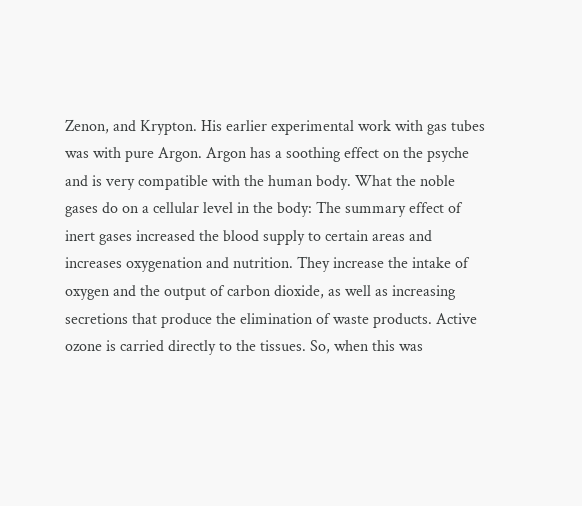Zenon, and Krypton. His earlier experimental work with gas tubes was with pure Argon. Argon has a soothing effect on the psyche and is very compatible with the human body. What the noble gases do on a cellular level in the body: The summary effect of inert gases increased the blood supply to certain areas and increases oxygenation and nutrition. They increase the intake of oxygen and the output of carbon dioxide, as well as increasing secretions that produce the elimination of waste products. Active ozone is carried directly to the tissues. So, when this was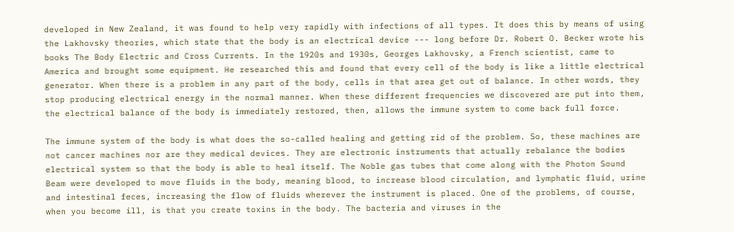developed in New Zealand, it was found to help very rapidly with infections of all types. It does this by means of using the Lakhovsky theories, which state that the body is an electrical device --- long before Dr. Robert O. Becker wrote his books The Body Electric and Cross Currents. In the 1920s and 1930s, Georges Lakhovsky, a French scientist, came to America and brought some equipment. He researched this and found that every cell of the body is like a little electrical generator. When there is a problem in any part of the body, cells in that area get out of balance. In other words, they stop producing electrical energy in the normal manner. When these different frequencies we discovered are put into them, the electrical balance of the body is immediately restored, then, allows the immune system to come back full force.

The immune system of the body is what does the so-called healing and getting rid of the problem. So, these machines are not cancer machines nor are they medical devices. They are electronic instruments that actually rebalance the bodies electrical system so that the body is able to heal itself. The Noble gas tubes that come along with the Photon Sound Beam were developed to move fluids in the body, meaning blood, to increase blood circulation, and lymphatic fluid, urine and intestinal feces, increasing the flow of fluids wherever the instrument is placed. One of the problems, of course, when you become ill, is that you create toxins in the body. The bacteria and viruses in the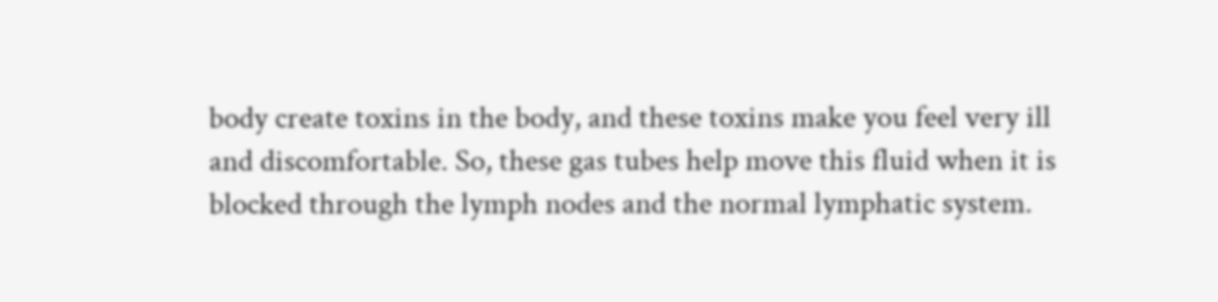body create toxins in the body, and these toxins make you feel very ill and discomfortable. So, these gas tubes help move this fluid when it is blocked through the lymph nodes and the normal lymphatic system.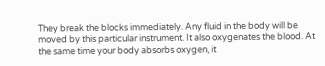They break the blocks immediately. Any fluid in the body will be moved by this particular instrument. It also oxygenates the blood. At the same time your body absorbs oxygen, it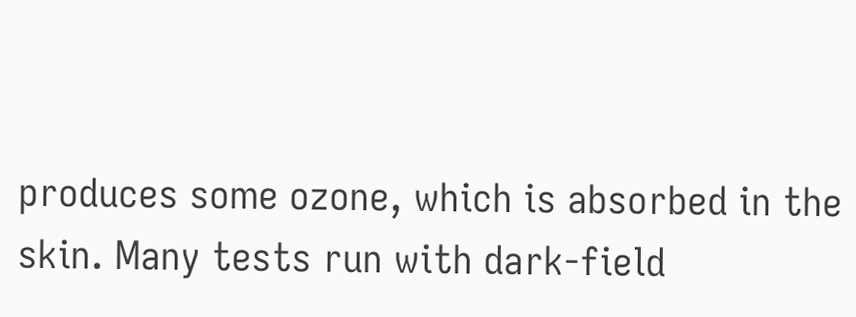produces some ozone, which is absorbed in the skin. Many tests run with dark-field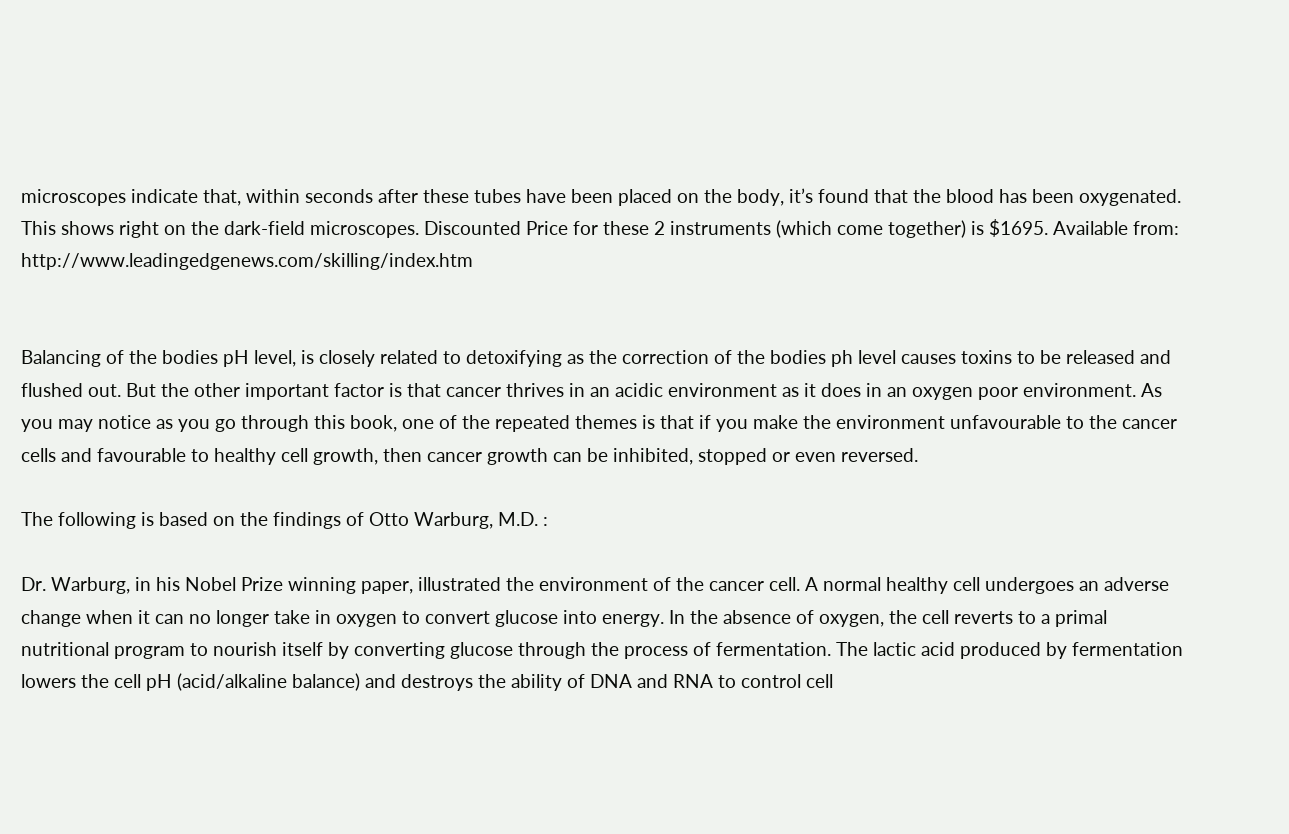microscopes indicate that, within seconds after these tubes have been placed on the body, it’s found that the blood has been oxygenated. This shows right on the dark-field microscopes. Discounted Price for these 2 instruments (which come together) is $1695. Available from: http://www.leadingedgenews.com/skilling/index.htm


Balancing of the bodies pH level, is closely related to detoxifying as the correction of the bodies ph level causes toxins to be released and flushed out. But the other important factor is that cancer thrives in an acidic environment as it does in an oxygen poor environment. As you may notice as you go through this book, one of the repeated themes is that if you make the environment unfavourable to the cancer cells and favourable to healthy cell growth, then cancer growth can be inhibited, stopped or even reversed.

The following is based on the findings of Otto Warburg, M.D. :

Dr. Warburg, in his Nobel Prize winning paper, illustrated the environment of the cancer cell. A normal healthy cell undergoes an adverse change when it can no longer take in oxygen to convert glucose into energy. In the absence of oxygen, the cell reverts to a primal nutritional program to nourish itself by converting glucose through the process of fermentation. The lactic acid produced by fermentation lowers the cell pH (acid/alkaline balance) and destroys the ability of DNA and RNA to control cell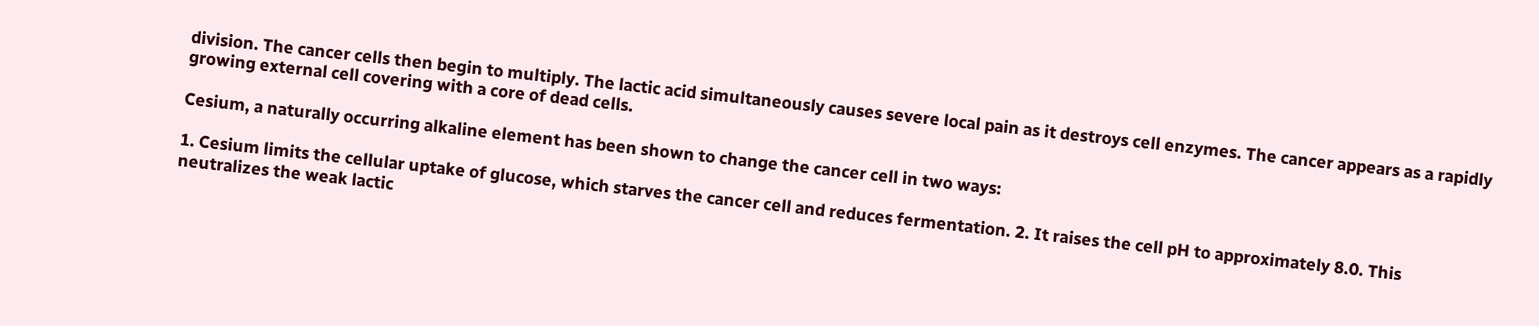division. The cancer cells then begin to multiply. The lactic acid simultaneously causes severe local pain as it destroys cell enzymes. The cancer appears as a rapidly growing external cell covering with a core of dead cells.

Cesium, a naturally occurring alkaline element has been shown to change the cancer cell in two ways:

1. Cesium limits the cellular uptake of glucose, which starves the cancer cell and reduces fermentation. 2. It raises the cell pH to approximately 8.0. This neutralizes the weak lactic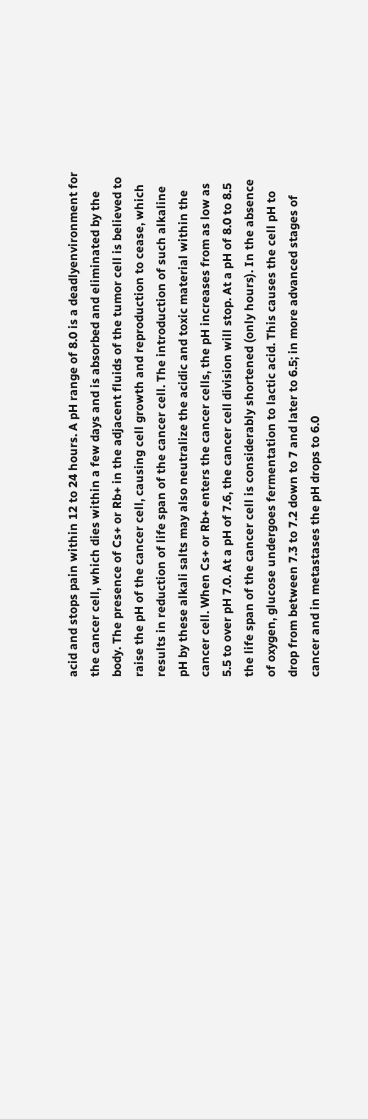acid and stops pain within 12 to 24 hours. A pH range of 8.0 is a deadlyenvironment for the cancer cell, which dies within a few days and is absorbed and eliminated by the body. The presence of Cs+ or Rb+ in the adjacent fluids of the tumor cell is believed to raise the pH of the cancer cell, causing cell growth and reproduction to cease, which results in reduction of life span of the cancer cell. The introduction of such alkaline pH by these alkali salts may also neutralize the acidic and toxic material within the cancer cell. When Cs+ or Rb+ enters the cancer cells, the pH increases from as low as 5.5 to over pH 7.0. At a pH of 7.6, the cancer cell division will stop. At a pH of 8.0 to 8.5 the life span of the cancer cell is considerably shortened (only hours). In the absence of oxygen, glucose undergoes fermentation to lactic acid. This causes the cell pH to drop from between 7.3 to 7.2 down to 7 and later to 6.5; in more advanced stages of cancer and in metastases the pH drops to 6.0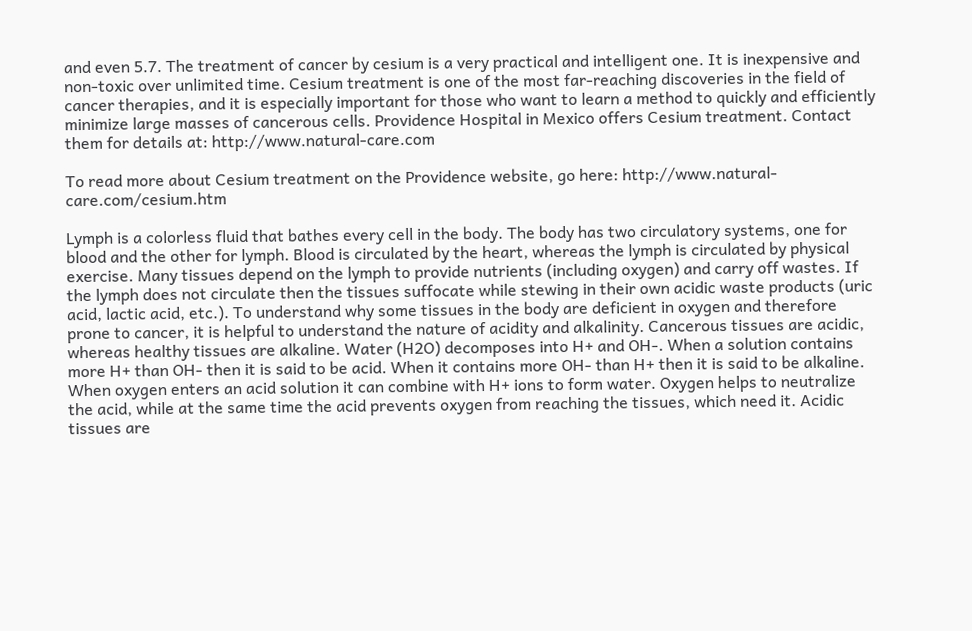and even 5.7. The treatment of cancer by cesium is a very practical and intelligent one. It is inexpensive and non-toxic over unlimited time. Cesium treatment is one of the most far-reaching discoveries in the field of cancer therapies, and it is especially important for those who want to learn a method to quickly and efficiently minimize large masses of cancerous cells. Providence Hospital in Mexico offers Cesium treatment. Contact them for details at: http://www.natural-care.com

To read more about Cesium treatment on the Providence website, go here: http://www.natural-care.com/cesium.htm

Lymph is a colorless fluid that bathes every cell in the body. The body has two circulatory systems, one for blood and the other for lymph. Blood is circulated by the heart, whereas the lymph is circulated by physical exercise. Many tissues depend on the lymph to provide nutrients (including oxygen) and carry off wastes. If the lymph does not circulate then the tissues suffocate while stewing in their own acidic waste products (uric acid, lactic acid, etc.). To understand why some tissues in the body are deficient in oxygen and therefore prone to cancer, it is helpful to understand the nature of acidity and alkalinity. Cancerous tissues are acidic, whereas healthy tissues are alkaline. Water (H2O) decomposes into H+ and OH-. When a solution contains more H+ than OH- then it is said to be acid. When it contains more OH- than H+ then it is said to be alkaline. When oxygen enters an acid solution it can combine with H+ ions to form water. Oxygen helps to neutralize the acid, while at the same time the acid prevents oxygen from reaching the tissues, which need it. Acidic tissues are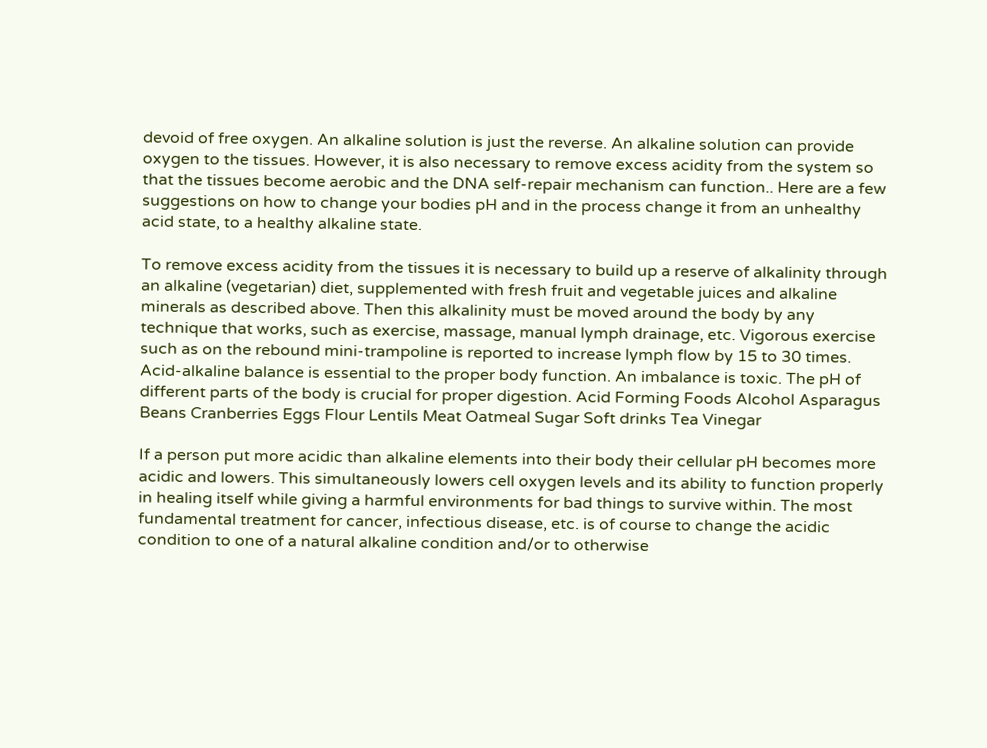devoid of free oxygen. An alkaline solution is just the reverse. An alkaline solution can provide oxygen to the tissues. However, it is also necessary to remove excess acidity from the system so that the tissues become aerobic and the DNA self-repair mechanism can function.. Here are a few suggestions on how to change your bodies pH and in the process change it from an unhealthy acid state, to a healthy alkaline state.

To remove excess acidity from the tissues it is necessary to build up a reserve of alkalinity through an alkaline (vegetarian) diet, supplemented with fresh fruit and vegetable juices and alkaline minerals as described above. Then this alkalinity must be moved around the body by any technique that works, such as exercise, massage, manual lymph drainage, etc. Vigorous exercise such as on the rebound mini-trampoline is reported to increase lymph flow by 15 to 30 times. Acid-alkaline balance is essential to the proper body function. An imbalance is toxic. The pH of different parts of the body is crucial for proper digestion. Acid Forming Foods Alcohol Asparagus Beans Cranberries Eggs Flour Lentils Meat Oatmeal Sugar Soft drinks Tea Vinegar

If a person put more acidic than alkaline elements into their body their cellular pH becomes more acidic and lowers. This simultaneously lowers cell oxygen levels and its ability to function properly in healing itself while giving a harmful environments for bad things to survive within. The most fundamental treatment for cancer, infectious disease, etc. is of course to change the acidic condition to one of a natural alkaline condition and/or to otherwise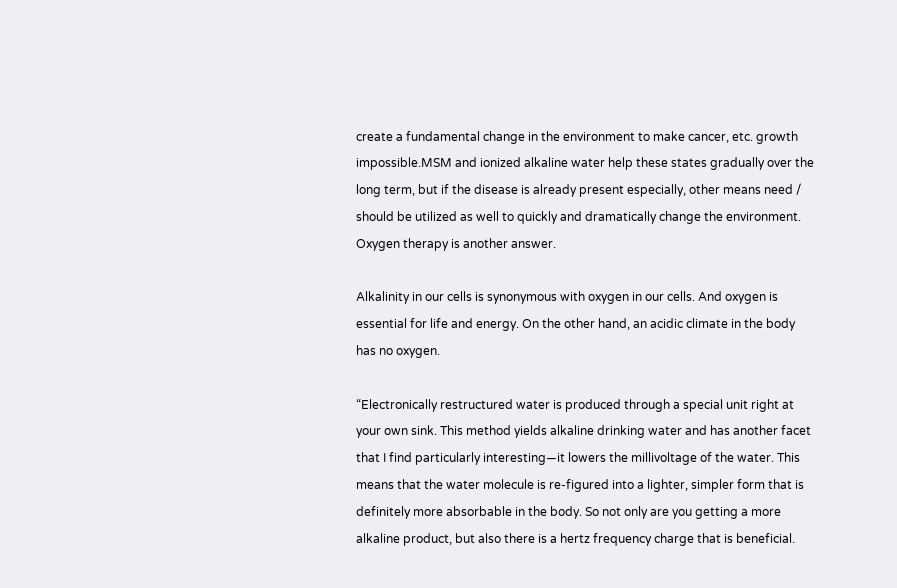create a fundamental change in the environment to make cancer, etc. growth impossible.MSM and ionized alkaline water help these states gradually over the long term, but if the disease is already present especially, other means need / should be utilized as well to quickly and dramatically change the environment. Oxygen therapy is another answer.

Alkalinity in our cells is synonymous with oxygen in our cells. And oxygen is essential for life and energy. On the other hand, an acidic climate in the body has no oxygen.

“Electronically restructured water is produced through a special unit right at your own sink. This method yields alkaline drinking water and has another facet that I find particularly interesting—it lowers the millivoltage of the water. This means that the water molecule is re-figured into a lighter, simpler form that is definitely more absorbable in the body. So not only are you getting a more alkaline product, but also there is a hertz frequency charge that is beneficial.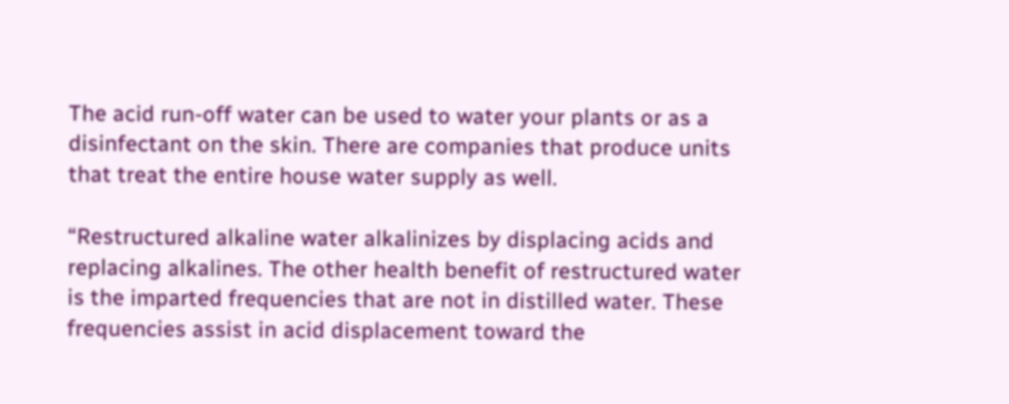The acid run-off water can be used to water your plants or as a disinfectant on the skin. There are companies that produce units that treat the entire house water supply as well.

“Restructured alkaline water alkalinizes by displacing acids and replacing alkalines. The other health benefit of restructured water is the imparted frequencies that are not in distilled water. These frequencies assist in acid displacement toward the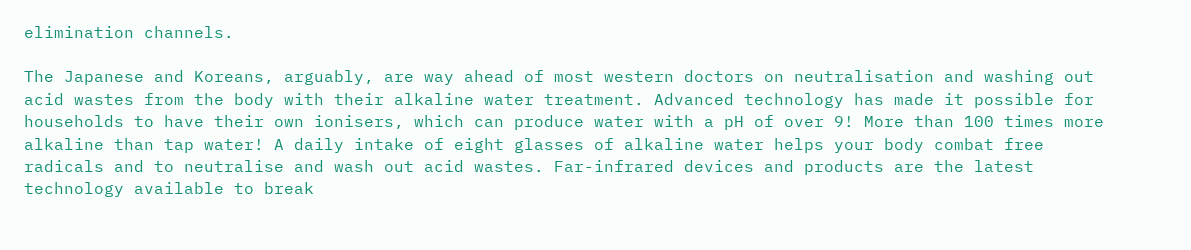elimination channels.

The Japanese and Koreans, arguably, are way ahead of most western doctors on neutralisation and washing out acid wastes from the body with their alkaline water treatment. Advanced technology has made it possible for households to have their own ionisers, which can produce water with a pH of over 9! More than 100 times more alkaline than tap water! A daily intake of eight glasses of alkaline water helps your body combat free radicals and to neutralise and wash out acid wastes. Far-infrared devices and products are the latest technology available to break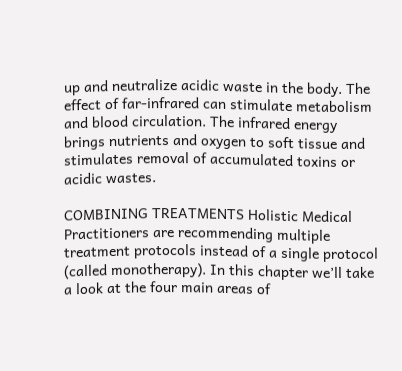up and neutralize acidic waste in the body. The effect of far-infrared can stimulate metabolism and blood circulation. The infrared energy brings nutrients and oxygen to soft tissue and stimulates removal of accumulated toxins or acidic wastes.

COMBINING TREATMENTS Holistic Medical Practitioners are recommending multiple treatment protocols instead of a single protocol (called monotherapy). In this chapter we’ll take a look at the four main areas of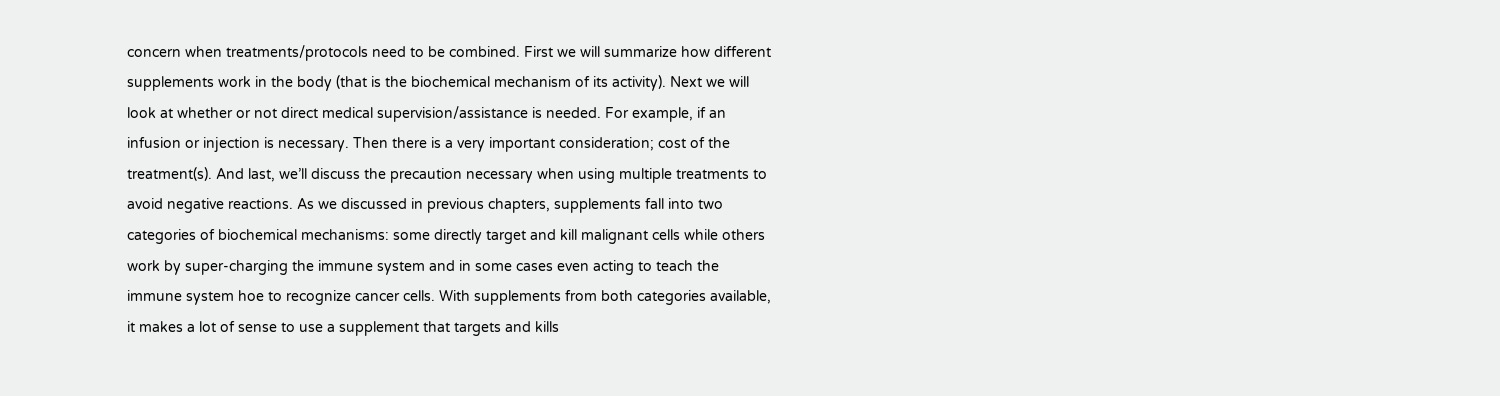concern when treatments/protocols need to be combined. First we will summarize how different supplements work in the body (that is the biochemical mechanism of its activity). Next we will look at whether or not direct medical supervision/assistance is needed. For example, if an infusion or injection is necessary. Then there is a very important consideration; cost of the treatment(s). And last, we’ll discuss the precaution necessary when using multiple treatments to avoid negative reactions. As we discussed in previous chapters, supplements fall into two categories of biochemical mechanisms: some directly target and kill malignant cells while others work by super-charging the immune system and in some cases even acting to teach the immune system hoe to recognize cancer cells. With supplements from both categories available, it makes a lot of sense to use a supplement that targets and kills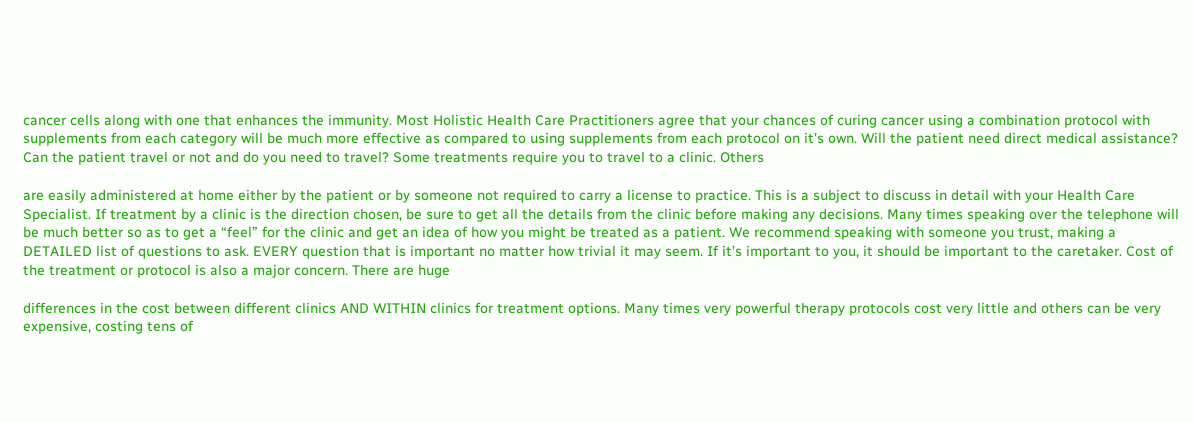cancer cells along with one that enhances the immunity. Most Holistic Health Care Practitioners agree that your chances of curing cancer using a combination protocol with supplements from each category will be much more effective as compared to using supplements from each protocol on it’s own. Will the patient need direct medical assistance? Can the patient travel or not and do you need to travel? Some treatments require you to travel to a clinic. Others

are easily administered at home either by the patient or by someone not required to carry a license to practice. This is a subject to discuss in detail with your Health Care Specialist. If treatment by a clinic is the direction chosen, be sure to get all the details from the clinic before making any decisions. Many times speaking over the telephone will be much better so as to get a “feel” for the clinic and get an idea of how you might be treated as a patient. We recommend speaking with someone you trust, making a DETAILED list of questions to ask. EVERY question that is important no matter how trivial it may seem. If it’s important to you, it should be important to the caretaker. Cost of the treatment or protocol is also a major concern. There are huge

differences in the cost between different clinics AND WITHIN clinics for treatment options. Many times very powerful therapy protocols cost very little and others can be very expensive, costing tens of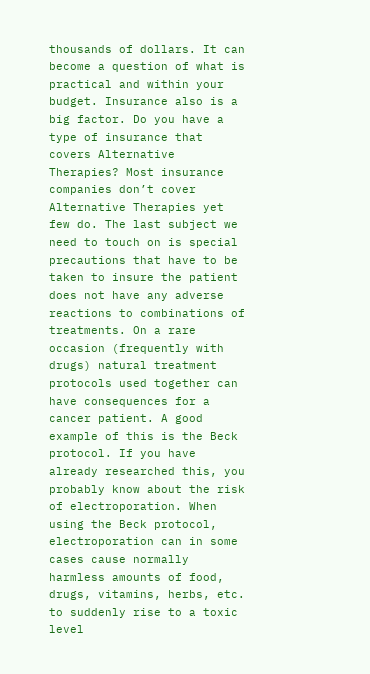thousands of dollars. It can become a question of what is practical and within your budget. Insurance also is a big factor. Do you have a type of insurance that covers Alternative Therapies? Most insurance companies don’t cover Alternative Therapies yet few do. The last subject we need to touch on is special precautions that have to be taken to insure the patient does not have any adverse reactions to combinations of treatments. On a rare occasion (frequently with drugs) natural treatment protocols used together can have consequences for a cancer patient. A good example of this is the Beck protocol. If you have already researched this, you probably know about the risk of electroporation. When using the Beck protocol, electroporation can in some cases cause normally harmless amounts of food, drugs, vitamins, herbs, etc. to suddenly rise to a toxic level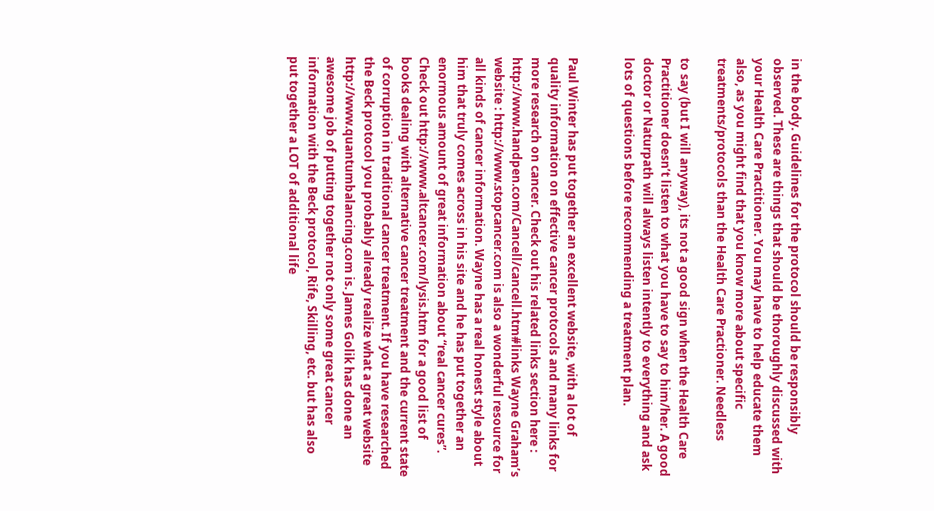in the body. Guidelines for the protocol should be responsibly observed. These are things that should be thoroughly discussed with your Health Care Practitioner. You may have to help educate them also, as you might find that you know more about specific treatments/protocols than the Health Care Practioner. Needless

to say (but I will anyway), its not a good sign when the Health Care Practitioner doesn’t listen to what you have to say to him/her. A good doctor or Naturpath will always listen intently to everything and ask lots of questions before recommending a treatment plan.


Paul Winter has put together an excellent website, with a lot of quality information on effective cancer protocols and many links for more research on cancer. Check out his related links section here : http://www.handpen.com/Cancell/cancell.htm#links Wayne Graham’s website : http://www.stopcancer.com is also a wonderful resource for all kinds of cancer information. Wayne has a real honest style about him that truly comes across in his site and he has put together an enormous amount of great information about “real cancer cures”. Check out http://www.altcancer.com/lysis.htm for a good list of books dealing with alternative cancer treatment and the current state of corruption in traditional cancer treatment. If you have researched the Beck protocol you probably already realize what a great website http://www.quantumbalancing.com is. James Golik has done an awesome job of putting together not only some great cancer information with the Beck protocol, Rife, Skilling, etc. but has also put together a LOT of additional life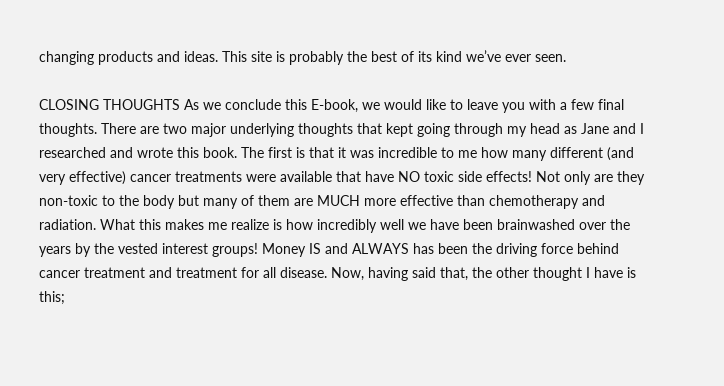changing products and ideas. This site is probably the best of its kind we’ve ever seen.

CLOSING THOUGHTS As we conclude this E-book, we would like to leave you with a few final thoughts. There are two major underlying thoughts that kept going through my head as Jane and I researched and wrote this book. The first is that it was incredible to me how many different (and very effective) cancer treatments were available that have NO toxic side effects! Not only are they non-toxic to the body but many of them are MUCH more effective than chemotherapy and radiation. What this makes me realize is how incredibly well we have been brainwashed over the years by the vested interest groups! Money IS and ALWAYS has been the driving force behind cancer treatment and treatment for all disease. Now, having said that, the other thought I have is this;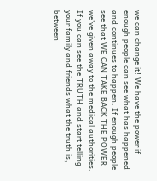we can change it! We have the power if enough people can see what has happened and continues to happen. If enough people see that WE CAN TAKE BACK THE POWER we’ve given away to the medical authorities. If you can see the TRUTH and start telling your family and friends what the truth is, between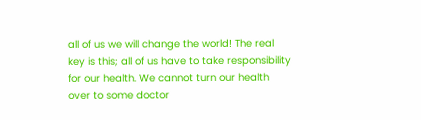all of us we will change the world! The real key is this; all of us have to take responsibility for our health. We cannot turn our health over to some doctor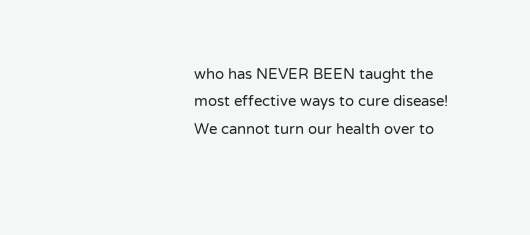who has NEVER BEEN taught the most effective ways to cure disease! We cannot turn our health over to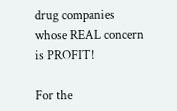drug companies whose REAL concern is PROFIT!

For the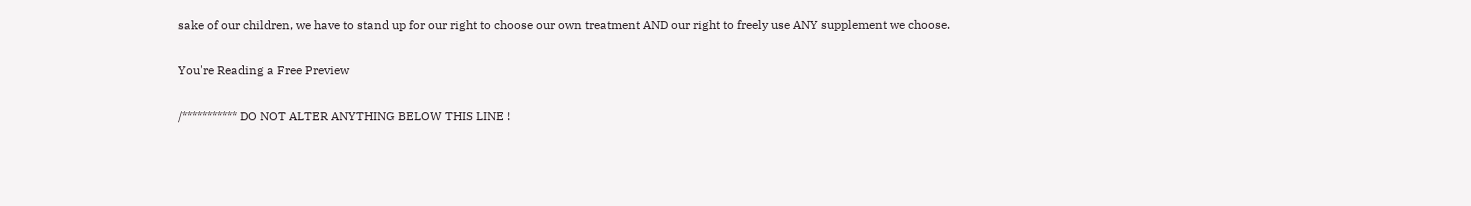sake of our children, we have to stand up for our right to choose our own treatment AND our right to freely use ANY supplement we choose.

You're Reading a Free Preview

/*********** DO NOT ALTER ANYTHING BELOW THIS LINE !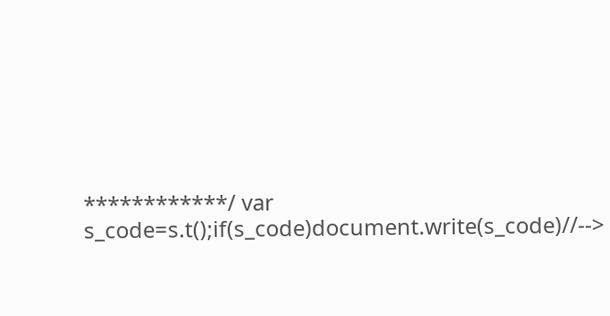************/ var s_code=s.t();if(s_code)document.write(s_code)//-->